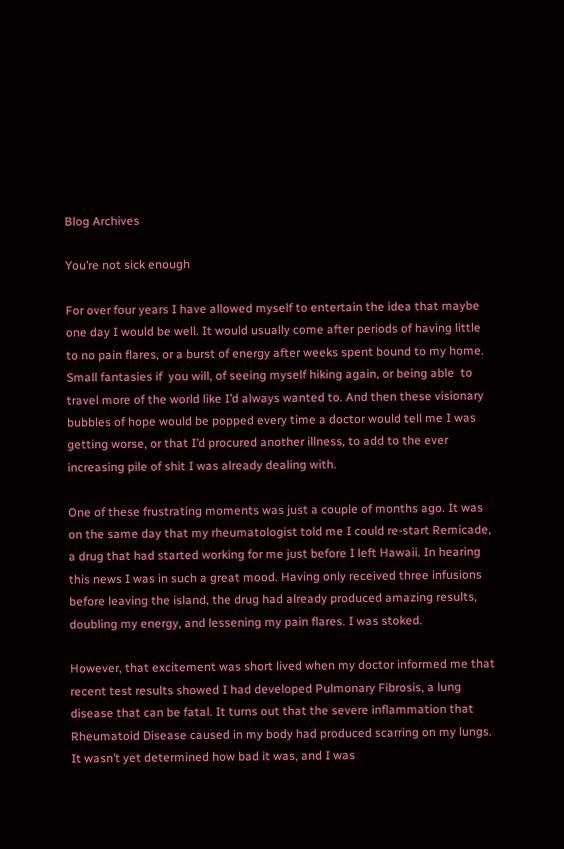Blog Archives

You’re not sick enough

For over four years I have allowed myself to entertain the idea that maybe one day I would be well. It would usually come after periods of having little to no pain flares, or a burst of energy after weeks spent bound to my home. Small fantasies if  you will, of seeing myself hiking again, or being able  to travel more of the world like I’d always wanted to. And then these visionary bubbles of hope would be popped every time a doctor would tell me I was getting worse, or that I’d procured another illness, to add to the ever increasing pile of shit I was already dealing with.

One of these frustrating moments was just a couple of months ago. It was on the same day that my rheumatologist told me I could re-start Remicade, a drug that had started working for me just before I left Hawaii. In hearing this news I was in such a great mood. Having only received three infusions before leaving the island, the drug had already produced amazing results, doubling my energy, and lessening my pain flares. I was stoked.

However, that excitement was short lived when my doctor informed me that recent test results showed I had developed Pulmonary Fibrosis, a lung disease that can be fatal. It turns out that the severe inflammation that Rheumatoid Disease caused in my body had produced scarring on my lungs. It wasn’t yet determined how bad it was, and I was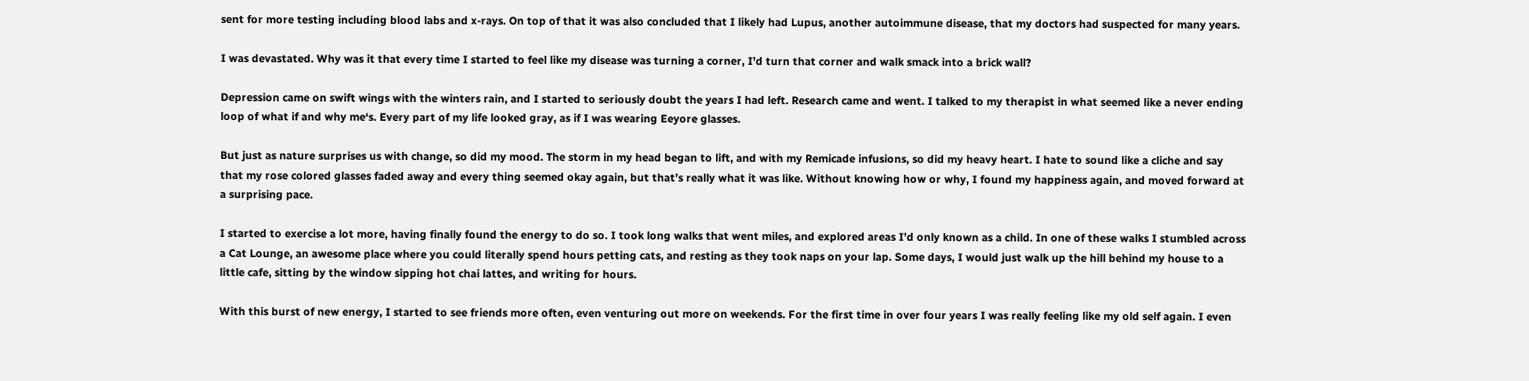sent for more testing including blood labs and x-rays. On top of that it was also concluded that I likely had Lupus, another autoimmune disease, that my doctors had suspected for many years.

I was devastated. Why was it that every time I started to feel like my disease was turning a corner, I’d turn that corner and walk smack into a brick wall?

Depression came on swift wings with the winters rain, and I started to seriously doubt the years I had left. Research came and went. I talked to my therapist in what seemed like a never ending loop of what if and why me‘s. Every part of my life looked gray, as if I was wearing Eeyore glasses.

But just as nature surprises us with change, so did my mood. The storm in my head began to lift, and with my Remicade infusions, so did my heavy heart. I hate to sound like a cliche and say that my rose colored glasses faded away and every thing seemed okay again, but that’s really what it was like. Without knowing how or why, I found my happiness again, and moved forward at a surprising pace.

I started to exercise a lot more, having finally found the energy to do so. I took long walks that went miles, and explored areas I’d only known as a child. In one of these walks I stumbled across a Cat Lounge, an awesome place where you could literally spend hours petting cats, and resting as they took naps on your lap. Some days, I would just walk up the hill behind my house to a little cafe, sitting by the window sipping hot chai lattes, and writing for hours.

With this burst of new energy, I started to see friends more often, even venturing out more on weekends. For the first time in over four years I was really feeling like my old self again. I even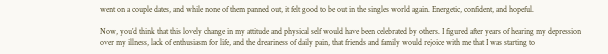went on a couple dates, and while none of them panned out, it felt good to be out in the singles world again. Energetic, confident, and hopeful.

Now, you’d think that this lovely change in my attitude and physical self would have been celebrated by others. I figured after years of hearing my depression over my illness, lack of enthusiasm for life, and the dreariness of daily pain, that friends and family would rejoice with me that I was starting to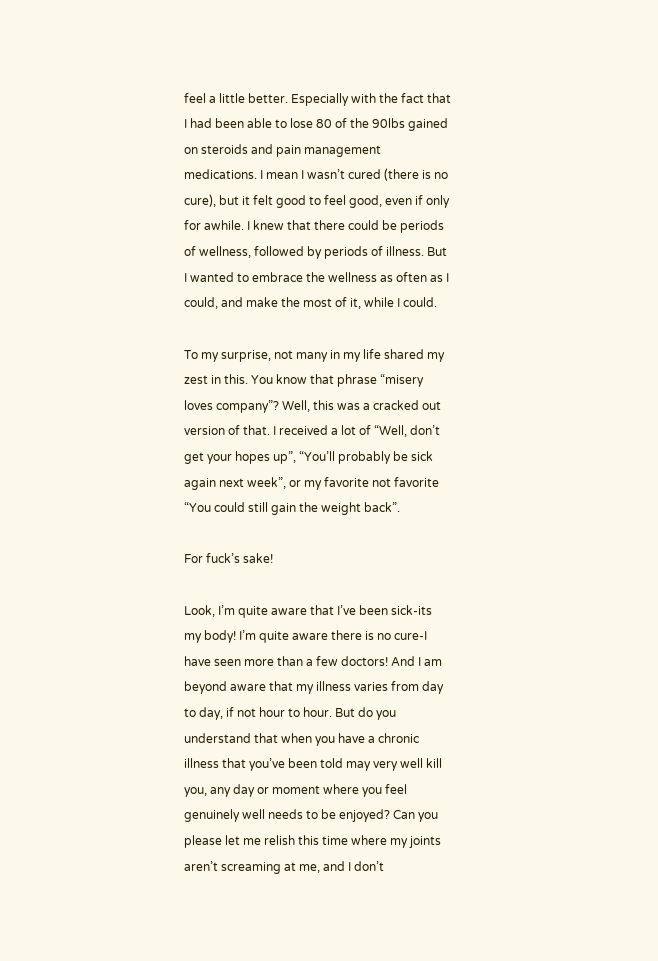feel a little better. Especially with the fact that I had been able to lose 80 of the 90lbs gained on steroids and pain management medications. I mean I wasn’t cured (there is no cure), but it felt good to feel good, even if only for awhile. I knew that there could be periods of wellness, followed by periods of illness. But I wanted to embrace the wellness as often as I could, and make the most of it, while I could.

To my surprise, not many in my life shared my zest in this. You know that phrase “misery loves company”? Well, this was a cracked out version of that. I received a lot of “Well, don’t get your hopes up”, “You’ll probably be sick again next week”, or my favorite not favorite “You could still gain the weight back”.

For fuck’s sake!

Look, I’m quite aware that I’ve been sick-its my body! I’m quite aware there is no cure-I have seen more than a few doctors! And I am beyond aware that my illness varies from day to day, if not hour to hour. But do you understand that when you have a chronic illness that you’ve been told may very well kill you, any day or moment where you feel genuinely well needs to be enjoyed? Can you please let me relish this time where my joints aren’t screaming at me, and I don’t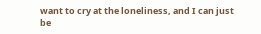want to cry at the loneliness, and I can just be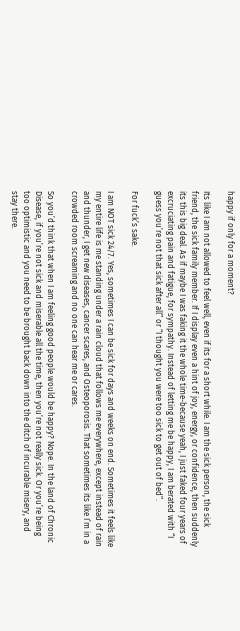happy if only for a moment?

Its like I am not allowed to feel well, even if its for a short while. I am the sick person, the sick friend, the sick family member. If I display even a hint of joy, energy, or confidence, then suddenly its this big deal. As if maybe I was faking it the whole time-because yeah, I just faked four years of excruciating pain and fatigue, for sympathy. Instead of letting me be happy, I am berated with “I guess you’re not that sick after all” or “I thought you were too sick to get out of bed”.

For fuck’s sake.

I am NOT sick 24/7. Yes, sometimes I can be sick for days and weeks on end. Sometimes it feels like my entire life is me standing under a rain cloud that follows me everywhere, except instead of rain and thunder, I get new diseases, cancer scares, and Osteoporosis. That sometimes its like I’m in a crowded room screaming and no one can hear me or cares.

So you’d think that when I am feeling good people would be happy? Nope. In the land of Chronic Disease, if you’re not sick and miserable all the time, then you’re not really sick. Or you’re being too optimistic and you need to be brought back down into the ditch of incurable misery, and stay there.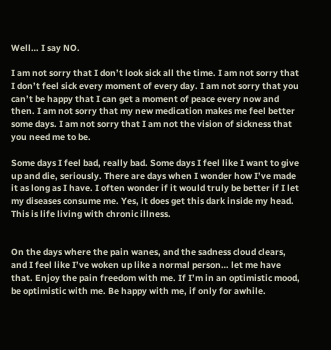Well… I say NO.

I am not sorry that I don’t look sick all the time. I am not sorry that I don’t feel sick every moment of every day. I am not sorry that you can’t be happy that I can get a moment of peace every now and then. I am not sorry that my new medication makes me feel better some days. I am not sorry that I am not the vision of sickness that you need me to be.

Some days I feel bad, really bad. Some days I feel like I want to give up and die, seriously. There are days when I wonder how I’ve made it as long as I have. I often wonder if it would truly be better if I let my diseases consume me. Yes, it does get this dark inside my head. This is life living with chronic illness.


On the days where the pain wanes, and the sadness cloud clears, and I feel like I’ve woken up like a normal person… let me have that. Enjoy the pain freedom with me. If I’m in an optimistic mood, be optimistic with me. Be happy with me, if only for awhile.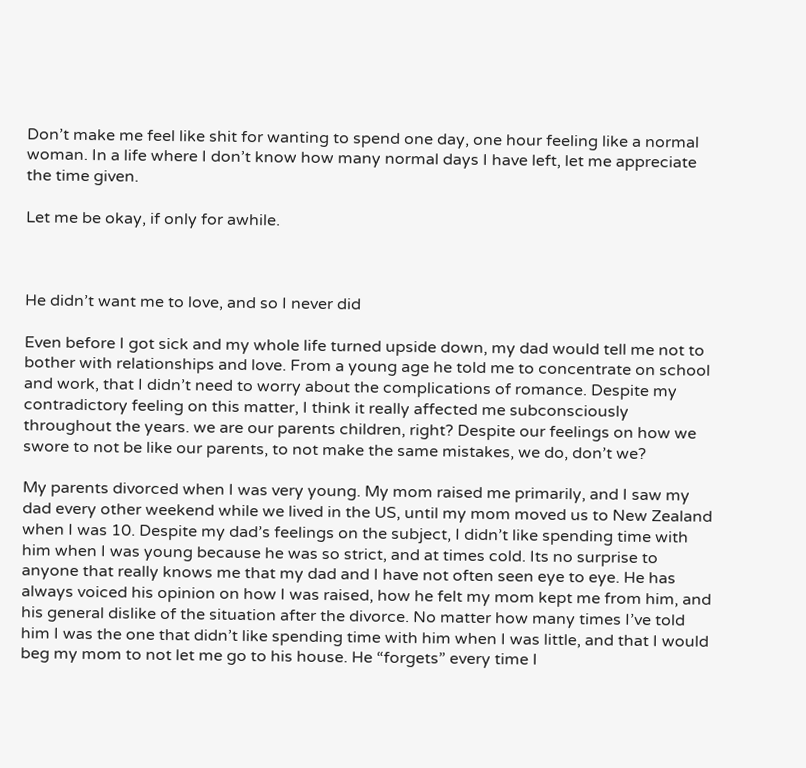Don’t make me feel like shit for wanting to spend one day, one hour feeling like a normal woman. In a life where I don’t know how many normal days I have left, let me appreciate the time given.

Let me be okay, if only for awhile.



He didn’t want me to love, and so I never did

Even before I got sick and my whole life turned upside down, my dad would tell me not to bother with relationships and love. From a young age he told me to concentrate on school and work, that I didn’t need to worry about the complications of romance. Despite my contradictory feeling on this matter, I think it really affected me subconsciously throughout the years. we are our parents children, right? Despite our feelings on how we swore to not be like our parents, to not make the same mistakes, we do, don’t we?

My parents divorced when I was very young. My mom raised me primarily, and I saw my dad every other weekend while we lived in the US, until my mom moved us to New Zealand when I was 10. Despite my dad’s feelings on the subject, I didn’t like spending time with him when I was young because he was so strict, and at times cold. Its no surprise to anyone that really knows me that my dad and I have not often seen eye to eye. He has always voiced his opinion on how I was raised, how he felt my mom kept me from him, and his general dislike of the situation after the divorce. No matter how many times I’ve told him I was the one that didn’t like spending time with him when I was little, and that I would beg my mom to not let me go to his house. He “forgets” every time I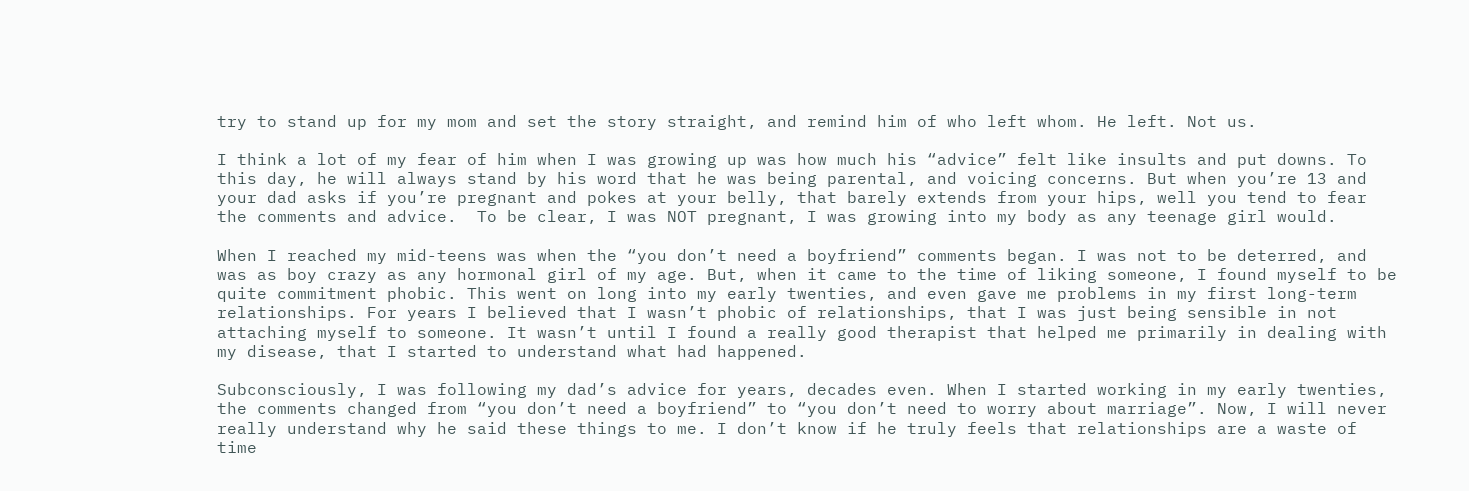try to stand up for my mom and set the story straight, and remind him of who left whom. He left. Not us.

I think a lot of my fear of him when I was growing up was how much his “advice” felt like insults and put downs. To this day, he will always stand by his word that he was being parental, and voicing concerns. But when you’re 13 and your dad asks if you’re pregnant and pokes at your belly, that barely extends from your hips, well you tend to fear the comments and advice.  To be clear, I was NOT pregnant, I was growing into my body as any teenage girl would.

When I reached my mid-teens was when the “you don’t need a boyfriend” comments began. I was not to be deterred, and was as boy crazy as any hormonal girl of my age. But, when it came to the time of liking someone, I found myself to be quite commitment phobic. This went on long into my early twenties, and even gave me problems in my first long-term relationships. For years I believed that I wasn’t phobic of relationships, that I was just being sensible in not attaching myself to someone. It wasn’t until I found a really good therapist that helped me primarily in dealing with my disease, that I started to understand what had happened.

Subconsciously, I was following my dad’s advice for years, decades even. When I started working in my early twenties, the comments changed from “you don’t need a boyfriend” to “you don’t need to worry about marriage”. Now, I will never really understand why he said these things to me. I don’t know if he truly feels that relationships are a waste of time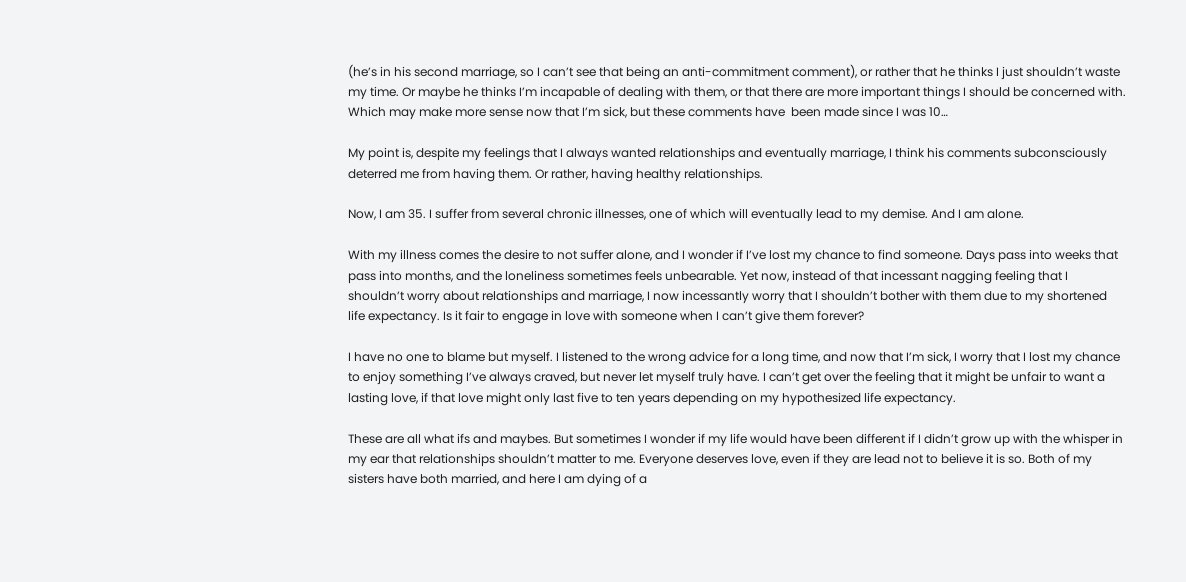(he’s in his second marriage, so I can’t see that being an anti-commitment comment), or rather that he thinks I just shouldn’t waste my time. Or maybe he thinks I’m incapable of dealing with them, or that there are more important things I should be concerned with. Which may make more sense now that I’m sick, but these comments have  been made since I was 10…

My point is, despite my feelings that I always wanted relationships and eventually marriage, I think his comments subconsciously deterred me from having them. Or rather, having healthy relationships.

Now, I am 35. I suffer from several chronic illnesses, one of which will eventually lead to my demise. And I am alone.

With my illness comes the desire to not suffer alone, and I wonder if I’ve lost my chance to find someone. Days pass into weeks that pass into months, and the loneliness sometimes feels unbearable. Yet now, instead of that incessant nagging feeling that I shouldn’t worry about relationships and marriage, I now incessantly worry that I shouldn’t bother with them due to my shortened life expectancy. Is it fair to engage in love with someone when I can’t give them forever?

I have no one to blame but myself. I listened to the wrong advice for a long time, and now that I’m sick, I worry that I lost my chance to enjoy something I’ve always craved, but never let myself truly have. I can’t get over the feeling that it might be unfair to want a lasting love, if that love might only last five to ten years depending on my hypothesized life expectancy.

These are all what ifs and maybes. But sometimes I wonder if my life would have been different if I didn’t grow up with the whisper in my ear that relationships shouldn’t matter to me. Everyone deserves love, even if they are lead not to believe it is so. Both of my sisters have both married, and here I am dying of a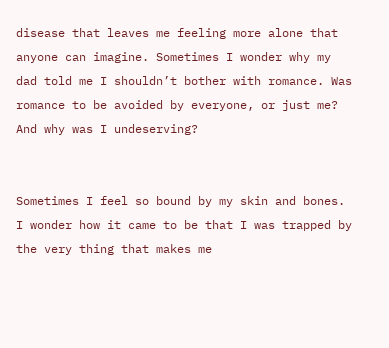disease that leaves me feeling more alone that anyone can imagine. Sometimes I wonder why my dad told me I shouldn’t bother with romance. Was romance to be avoided by everyone, or just me? And why was I undeserving?


Sometimes I feel so bound by my skin and bones. I wonder how it came to be that I was trapped by the very thing that makes me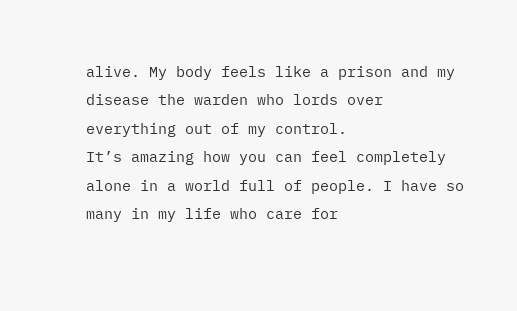alive. My body feels like a prison and my disease the warden who lords over everything out of my control.
It’s amazing how you can feel completely alone in a world full of people. I have so many in my life who care for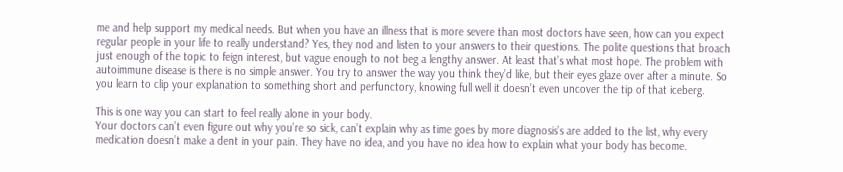me and help support my medical needs. But when you have an illness that is more severe than most doctors have seen, how can you expect regular people in your life to really understand? Yes, they nod and listen to your answers to their questions. The polite questions that broach just enough of the topic to feign interest, but vague enough to not beg a lengthy answer. At least that’s what most hope. The problem with autoimmune disease is there is no simple answer. You try to answer the way you think they’d like, but their eyes glaze over after a minute. So you learn to clip your explanation to something short and perfunctory, knowing full well it doesn’t even uncover the tip of that iceberg.

This is one way you can start to feel really alone in your body.
Your doctors can’t even figure out why you’re so sick, can’t explain why as time goes by more diagnosis’s are added to the list, why every medication doesn’t make a dent in your pain. They have no idea, and you have no idea how to explain what your body has become.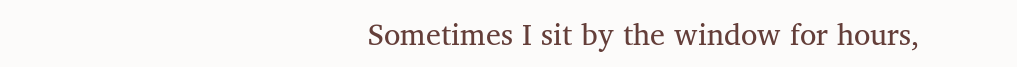Sometimes I sit by the window for hours,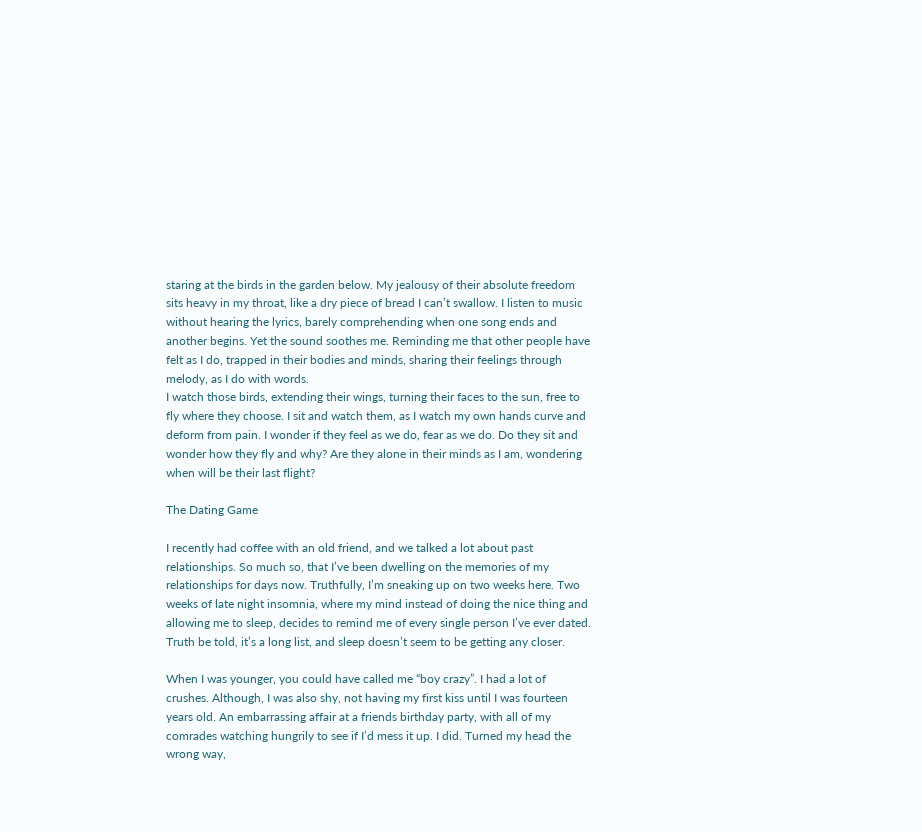staring at the birds in the garden below. My jealousy of their absolute freedom sits heavy in my throat, like a dry piece of bread I can’t swallow. I listen to music without hearing the lyrics, barely comprehending when one song ends and another begins. Yet the sound soothes me. Reminding me that other people have felt as I do, trapped in their bodies and minds, sharing their feelings through melody, as I do with words.
I watch those birds, extending their wings, turning their faces to the sun, free to fly where they choose. I sit and watch them, as I watch my own hands curve and deform from pain. I wonder if they feel as we do, fear as we do. Do they sit and wonder how they fly and why? Are they alone in their minds as I am, wondering when will be their last flight?

The Dating Game

I recently had coffee with an old friend, and we talked a lot about past relationships. So much so, that I’ve been dwelling on the memories of my relationships for days now. Truthfully, I’m sneaking up on two weeks here. Two weeks of late night insomnia, where my mind instead of doing the nice thing and allowing me to sleep, decides to remind me of every single person I’ve ever dated. Truth be told, it’s a long list, and sleep doesn’t seem to be getting any closer.

When I was younger, you could have called me “boy crazy”. I had a lot of crushes. Although, I was also shy, not having my first kiss until I was fourteen years old. An embarrassing affair at a friends birthday party, with all of my comrades watching hungrily to see if I’d mess it up. I did. Turned my head the wrong way,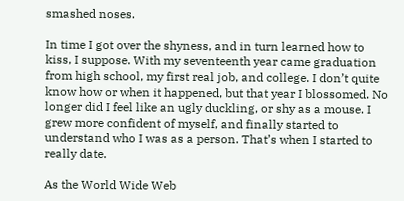smashed noses.

In time I got over the shyness, and in turn learned how to kiss, I suppose. With my seventeenth year came graduation from high school, my first real job, and college. I don’t quite know how or when it happened, but that year I blossomed. No longer did I feel like an ugly duckling, or shy as a mouse. I grew more confident of myself, and finally started to understand who I was as a person. That’s when I started to really date.

As the World Wide Web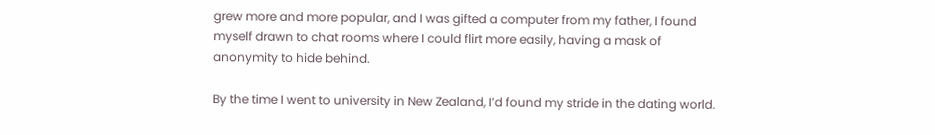grew more and more popular, and I was gifted a computer from my father, I found myself drawn to chat rooms where I could flirt more easily, having a mask of anonymity to hide behind.

By the time I went to university in New Zealand, I’d found my stride in the dating world.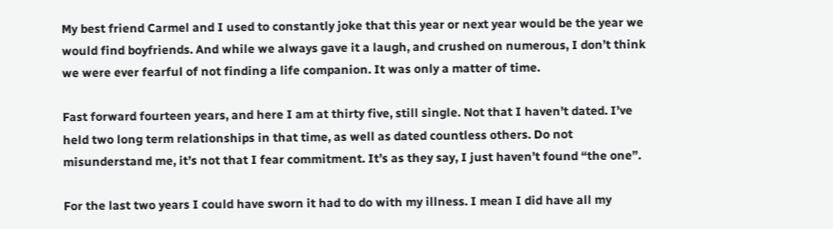My best friend Carmel and I used to constantly joke that this year or next year would be the year we would find boyfriends. And while we always gave it a laugh, and crushed on numerous, I don’t think we were ever fearful of not finding a life companion. It was only a matter of time.

Fast forward fourteen years, and here I am at thirty five, still single. Not that I haven’t dated. I’ve held two long term relationships in that time, as well as dated countless others. Do not misunderstand me, it’s not that I fear commitment. It’s as they say, I just haven’t found “the one”.

For the last two years I could have sworn it had to do with my illness. I mean I did have all my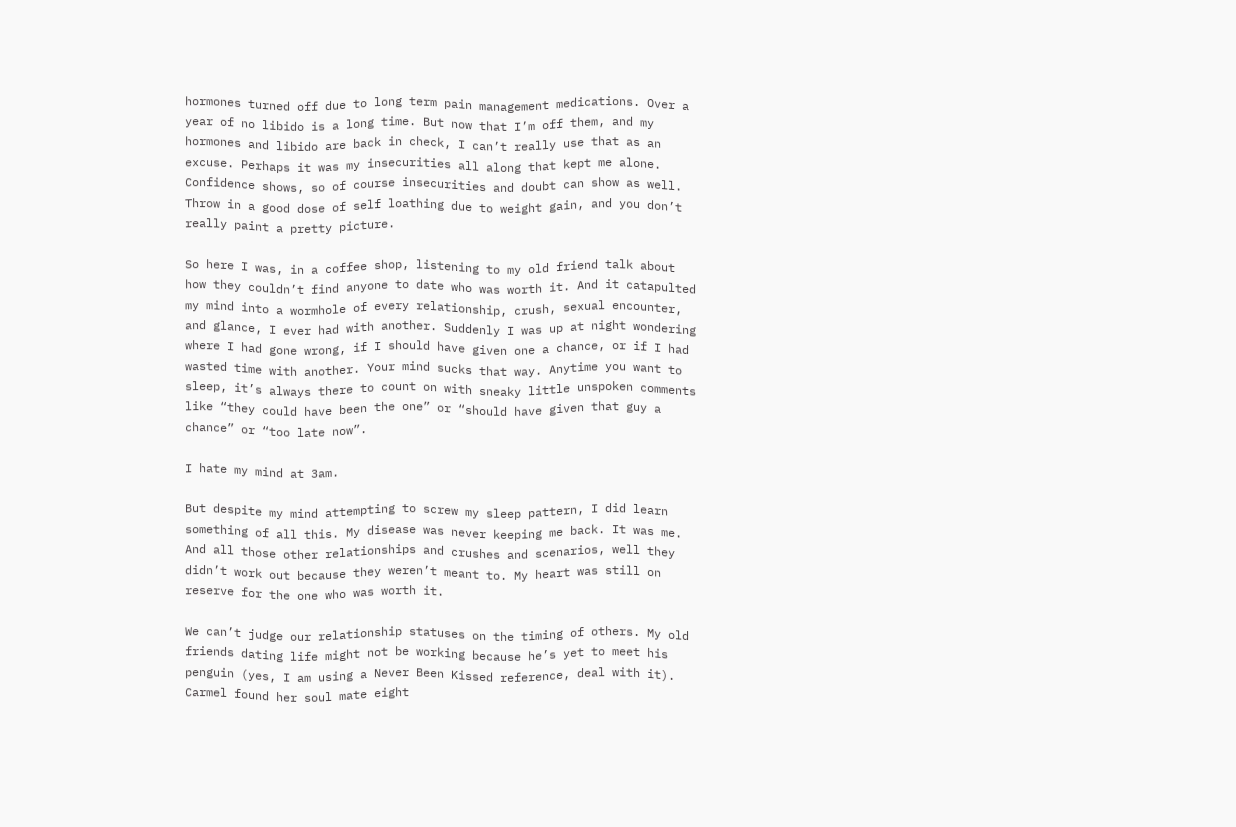hormones turned off due to long term pain management medications. Over a year of no libido is a long time. But now that I’m off them, and my hormones and libido are back in check, I can’t really use that as an excuse. Perhaps it was my insecurities all along that kept me alone. Confidence shows, so of course insecurities and doubt can show as well. Throw in a good dose of self loathing due to weight gain, and you don’t really paint a pretty picture.

So here I was, in a coffee shop, listening to my old friend talk about how they couldn’t find anyone to date who was worth it. And it catapulted my mind into a wormhole of every relationship, crush, sexual encounter, and glance, I ever had with another. Suddenly I was up at night wondering where I had gone wrong, if I should have given one a chance, or if I had wasted time with another. Your mind sucks that way. Anytime you want to sleep, it’s always there to count on with sneaky little unspoken comments like “they could have been the one” or “should have given that guy a chance” or “too late now”.

I hate my mind at 3am.

But despite my mind attempting to screw my sleep pattern, I did learn something of all this. My disease was never keeping me back. It was me. And all those other relationships and crushes and scenarios, well they didn’t work out because they weren’t meant to. My heart was still on reserve for the one who was worth it.

We can’t judge our relationship statuses on the timing of others. My old friends dating life might not be working because he’s yet to meet his penguin (yes, I am using a Never Been Kissed reference, deal with it). Carmel found her soul mate eight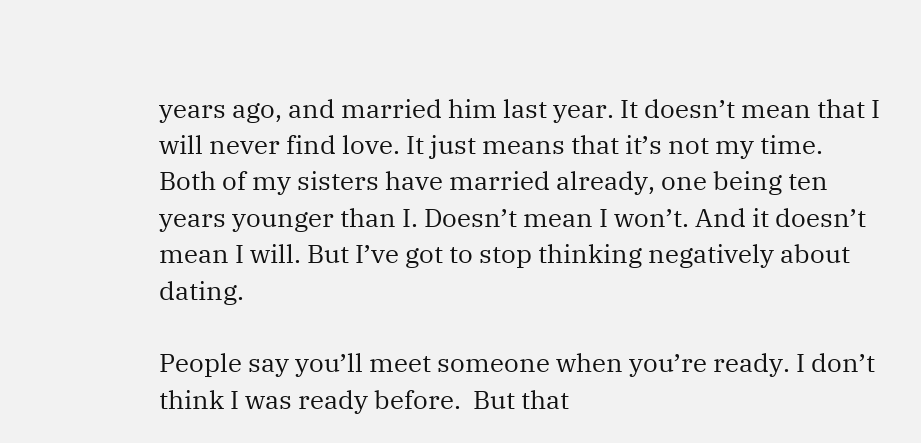years ago, and married him last year. It doesn’t mean that I will never find love. It just means that it’s not my time. Both of my sisters have married already, one being ten years younger than I. Doesn’t mean I won’t. And it doesn’t mean I will. But I’ve got to stop thinking negatively about dating.

People say you’ll meet someone when you’re ready. I don’t think I was ready before.  But that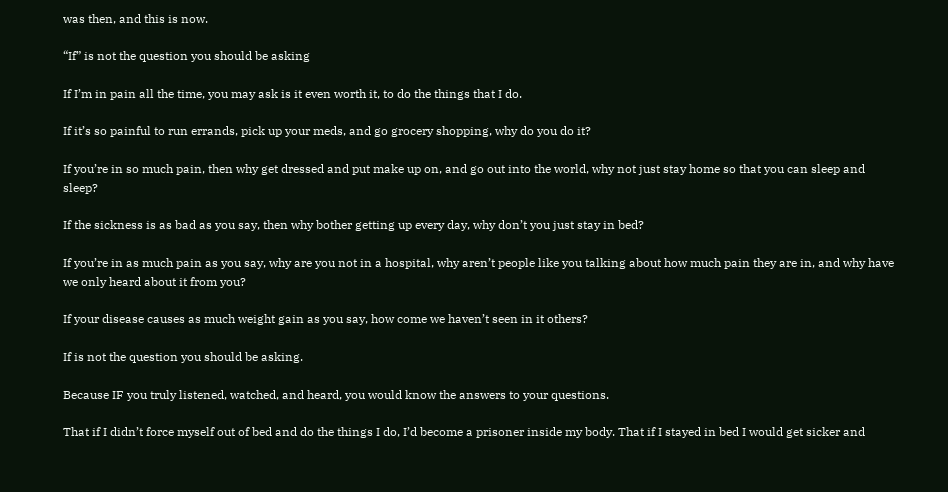was then, and this is now.

“If” is not the question you should be asking

If I’m in pain all the time, you may ask is it even worth it, to do the things that I do.

If it’s so painful to run errands, pick up your meds, and go grocery shopping, why do you do it?

If you’re in so much pain, then why get dressed and put make up on, and go out into the world, why not just stay home so that you can sleep and sleep?

If the sickness is as bad as you say, then why bother getting up every day, why don’t you just stay in bed?

If you’re in as much pain as you say, why are you not in a hospital, why aren’t people like you talking about how much pain they are in, and why have we only heard about it from you?

If your disease causes as much weight gain as you say, how come we haven’t seen in it others?

If is not the question you should be asking.

Because IF you truly listened, watched, and heard, you would know the answers to your questions.

That if I didn’t force myself out of bed and do the things I do, I’d become a prisoner inside my body. That if I stayed in bed I would get sicker and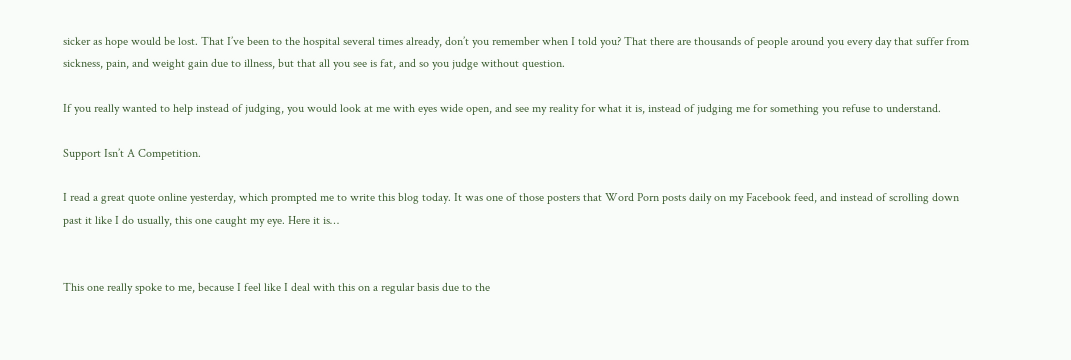sicker as hope would be lost. That I’ve been to the hospital several times already, don’t you remember when I told you? That there are thousands of people around you every day that suffer from sickness, pain, and weight gain due to illness, but that all you see is fat, and so you judge without question.

If you really wanted to help instead of judging, you would look at me with eyes wide open, and see my reality for what it is, instead of judging me for something you refuse to understand.

Support Isn’t A Competition.

I read a great quote online yesterday, which prompted me to write this blog today. It was one of those posters that Word Porn posts daily on my Facebook feed, and instead of scrolling down past it like I do usually, this one caught my eye. Here it is…


This one really spoke to me, because I feel like I deal with this on a regular basis due to the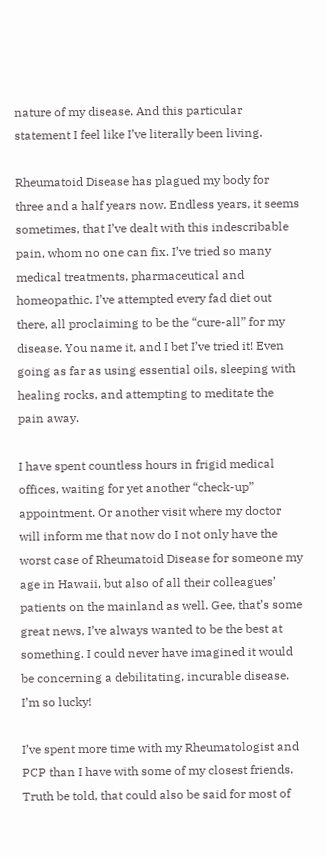nature of my disease. And this particular statement I feel like I’ve literally been living.

Rheumatoid Disease has plagued my body for three and a half years now. Endless years, it seems sometimes, that I’ve dealt with this indescribable pain, whom no one can fix. I’ve tried so many medical treatments, pharmaceutical and homeopathic. I’ve attempted every fad diet out there, all proclaiming to be the “cure-all” for my disease. You name it, and I bet I’ve tried it! Even going as far as using essential oils, sleeping with healing rocks, and attempting to meditate the pain away.

I have spent countless hours in frigid medical offices, waiting for yet another “check-up” appointment. Or another visit where my doctor will inform me that now do I not only have the worst case of Rheumatoid Disease for someone my age in Hawaii, but also of all their colleagues’ patients on the mainland as well. Gee, that’s some great news, I’ve always wanted to be the best at something. I could never have imagined it would be concerning a debilitating, incurable disease. I’m so lucky!

I’ve spent more time with my Rheumatologist and PCP than I have with some of my closest friends. Truth be told, that could also be said for most of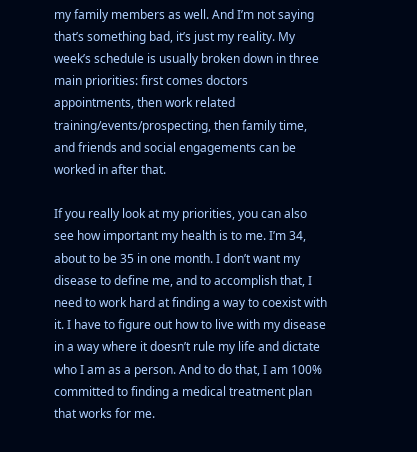my family members as well. And I’m not saying that’s something bad, it’s just my reality. My week’s schedule is usually broken down in three main priorities: first comes doctors appointments, then work related training/events/prospecting, then family time, and friends and social engagements can be worked in after that.

If you really look at my priorities, you can also see how important my health is to me. I’m 34, about to be 35 in one month. I don’t want my disease to define me, and to accomplish that, I need to work hard at finding a way to coexist with it. I have to figure out how to live with my disease in a way where it doesn’t rule my life and dictate who I am as a person. And to do that, I am 100% committed to finding a medical treatment plan that works for me.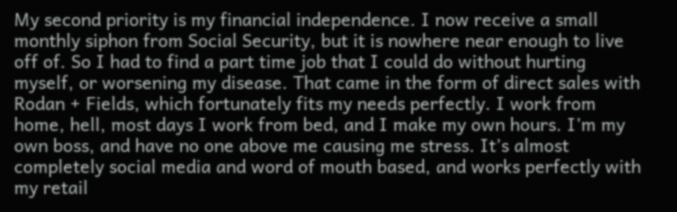My second priority is my financial independence. I now receive a small monthly siphon from Social Security, but it is nowhere near enough to live off of. So I had to find a part time job that I could do without hurting myself, or worsening my disease. That came in the form of direct sales with Rodan + Fields, which fortunately fits my needs perfectly. I work from home, hell, most days I work from bed, and I make my own hours. I’m my own boss, and have no one above me causing me stress. It’s almost completely social media and word of mouth based, and works perfectly with my retail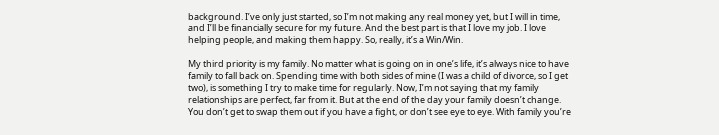background. I’ve only just started, so I’m not making any real money yet, but I will in time, and I’ll be financially secure for my future. And the best part is that I love my job. I love helping people, and making them happy. So, really, it’s a Win/Win.

My third priority is my family. No matter what is going on in one’s life, it’s always nice to have family to fall back on. Spending time with both sides of mine (I was a child of divorce, so I get two), is something I try to make time for regularly. Now, I’m not saying that my family relationships are perfect, far from it. But at the end of the day your family doesn’t change. You don’t get to swap them out if you have a fight, or don’t see eye to eye. With family you’re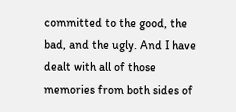committed to the good, the bad, and the ugly. And I have dealt with all of those memories from both sides of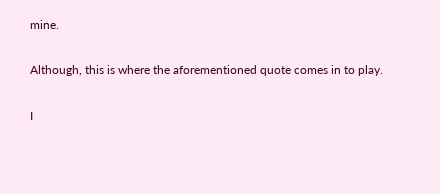mine.

Although, this is where the aforementioned quote comes in to play.

I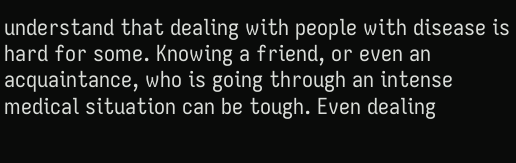understand that dealing with people with disease is hard for some. Knowing a friend, or even an acquaintance, who is going through an intense medical situation can be tough. Even dealing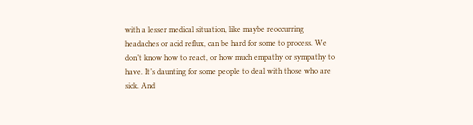with a lesser medical situation, like maybe reoccurring headaches or acid reflux, can be hard for some to process. We don’t know how to react, or how much empathy or sympathy to have. It’s daunting for some people to deal with those who are sick. And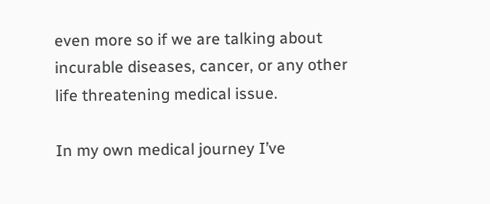even more so if we are talking about incurable diseases, cancer, or any other life threatening medical issue.

In my own medical journey I’ve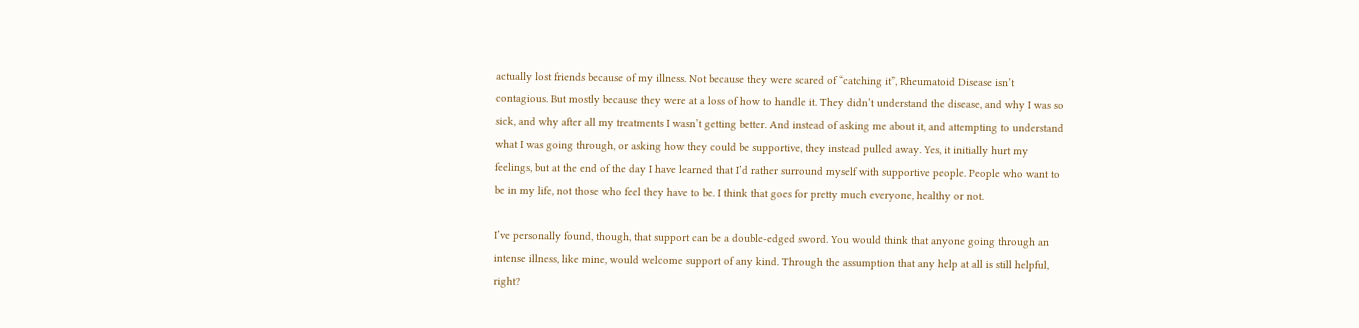actually lost friends because of my illness. Not because they were scared of “catching it”, Rheumatoid Disease isn’t contagious. But mostly because they were at a loss of how to handle it. They didn’t understand the disease, and why I was so sick, and why after all my treatments I wasn’t getting better. And instead of asking me about it, and attempting to understand what I was going through, or asking how they could be supportive, they instead pulled away. Yes, it initially hurt my feelings, but at the end of the day I have learned that I’d rather surround myself with supportive people. People who want to be in my life, not those who feel they have to be. I think that goes for pretty much everyone, healthy or not.

I’ve personally found, though, that support can be a double-edged sword. You would think that anyone going through an intense illness, like mine, would welcome support of any kind. Through the assumption that any help at all is still helpful, right?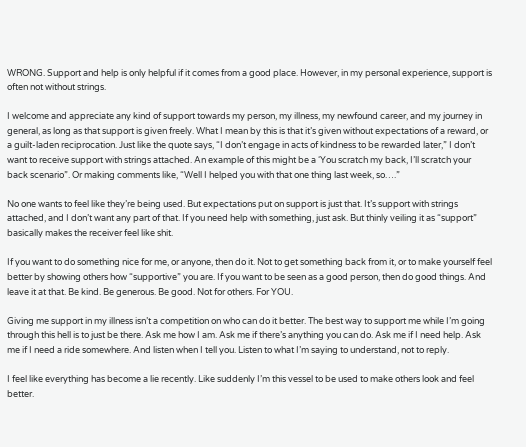WRONG. Support and help is only helpful if it comes from a good place. However, in my personal experience, support is often not without strings.

I welcome and appreciate any kind of support towards my person, my illness, my newfound career, and my journey in general, as long as that support is given freely. What I mean by this is that it’s given without expectations of a reward, or a guilt-laden reciprocation. Just like the quote says, “I don’t engage in acts of kindness to be rewarded later,” I don’t want to receive support with strings attached. An example of this might be a ‘You scratch my back, I’ll scratch your back scenario”. Or making comments like, “Well I helped you with that one thing last week, so….”

No one wants to feel like they’re being used. But expectations put on support is just that. It’s support with strings attached, and I don’t want any part of that. If you need help with something, just ask. But thinly veiling it as “support” basically makes the receiver feel like shit.

If you want to do something nice for me, or anyone, then do it. Not to get something back from it, or to make yourself feel better by showing others how “supportive” you are. If you want to be seen as a good person, then do good things. And leave it at that. Be kind. Be generous. Be good. Not for others. For YOU.

Giving me support in my illness isn’t a competition on who can do it better. The best way to support me while I’m going through this hell is to just be there. Ask me how I am. Ask me if there’s anything you can do. Ask me if I need help. Ask me if I need a ride somewhere. And listen when I tell you. Listen to what I’m saying to understand, not to reply.

I feel like everything has become a lie recently. Like suddenly I’m this vessel to be used to make others look and feel better.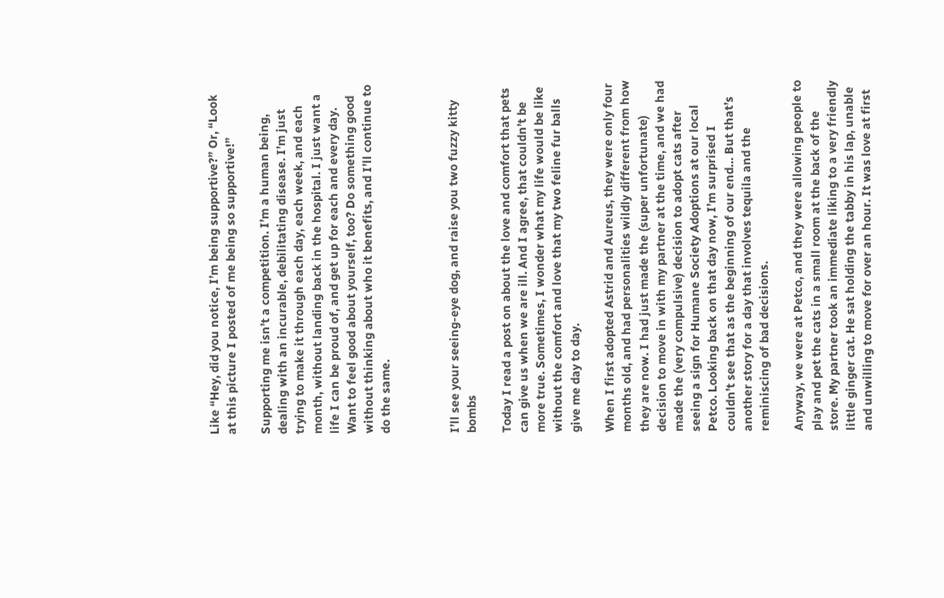Like “Hey, did you notice, I’m being supportive?” Or, “Look at this picture I posted of me being so supportive!”

Supporting me isn’t a competition. I’m a human being, dealing with an incurable, debilitating disease. I’m just trying to make it through each day, each week, and each month, without landing back in the hospital. I just want a life I can be proud of, and get up for each and every day. Want to feel good about yourself, too? Do something good without thinking about who it benefits, and I’ll continue to do the same.



I’ll see your seeing-eye dog, and raise you two fuzzy kitty bombs

Today I read a post on about the love and comfort that pets can give us when we are ill. And I agree, that couldn’t be more true. Sometimes, I wonder what my life would be like without the comfort and love that my two feline fur balls give me day to day.

When I first adopted Astrid and Aureus, they were only four months old, and had personalities wildly different from how they are now. I had just made the (super unfortunate) decision to move in with my partner at the time, and we had made the (very compulsive) decision to adopt cats after seeing a sign for Humane Society Adoptions at our local Petco. Looking back on that day now, I’m surprised I couldn’t see that as the beginning of our end… But that’s another story for a day that involves tequila and the reminiscing of bad decisions.

Anyway, we were at Petco, and they were allowing people to play and pet the cats in a small room at the back of the store. My partner took an immediate liking to a very friendly little ginger cat. He sat holding the tabby in his lap, unable and unwilling to move for over an hour. It was love at first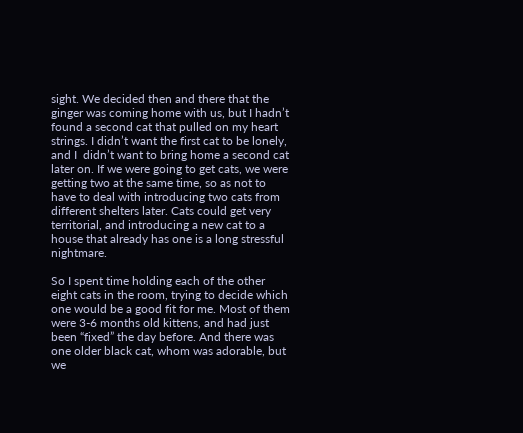sight. We decided then and there that the ginger was coming home with us, but I hadn’t found a second cat that pulled on my heart strings. I didn’t want the first cat to be lonely, and I  didn’t want to bring home a second cat later on. If we were going to get cats, we were getting two at the same time, so as not to have to deal with introducing two cats from different shelters later. Cats could get very territorial, and introducing a new cat to a house that already has one is a long stressful nightmare.

So I spent time holding each of the other eight cats in the room, trying to decide which one would be a good fit for me. Most of them were 3-6 months old kittens, and had just been “fixed” the day before. And there was one older black cat, whom was adorable, but we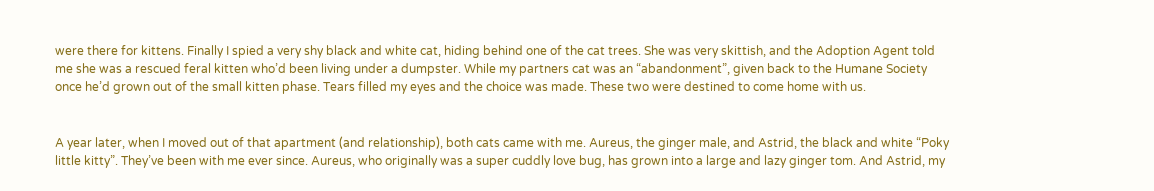were there for kittens. Finally I spied a very shy black and white cat, hiding behind one of the cat trees. She was very skittish, and the Adoption Agent told me she was a rescued feral kitten who’d been living under a dumpster. While my partners cat was an “abandonment”, given back to the Humane Society once he’d grown out of the small kitten phase. Tears filled my eyes and the choice was made. These two were destined to come home with us.


A year later, when I moved out of that apartment (and relationship), both cats came with me. Aureus, the ginger male, and Astrid, the black and white “Poky little kitty”. They’ve been with me ever since. Aureus, who originally was a super cuddly love bug, has grown into a large and lazy ginger tom. And Astrid, my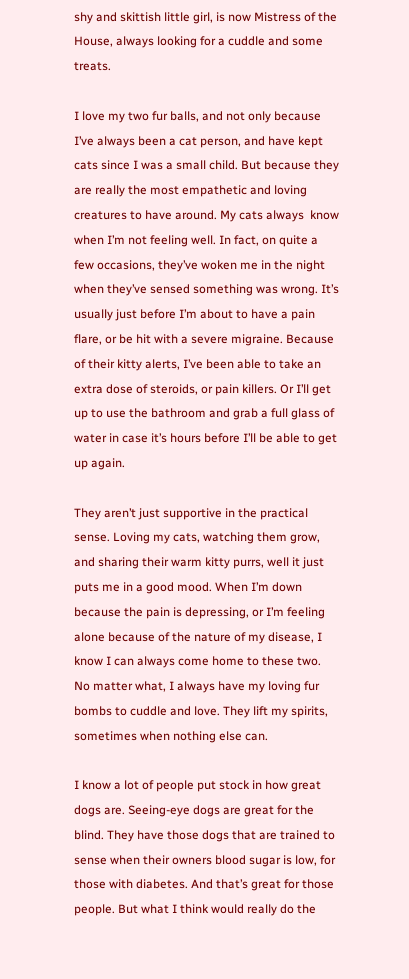shy and skittish little girl, is now Mistress of the House, always looking for a cuddle and some treats.

I love my two fur balls, and not only because I’ve always been a cat person, and have kept cats since I was a small child. But because they are really the most empathetic and loving creatures to have around. My cats always  know when I’m not feeling well. In fact, on quite a few occasions, they’ve woken me in the night when they’ve sensed something was wrong. It’s usually just before I’m about to have a pain flare, or be hit with a severe migraine. Because of their kitty alerts, I’ve been able to take an extra dose of steroids, or pain killers. Or I’ll get up to use the bathroom and grab a full glass of water in case it’s hours before I’ll be able to get up again.

They aren’t just supportive in the practical sense. Loving my cats, watching them grow, and sharing their warm kitty purrs, well it just puts me in a good mood. When I’m down because the pain is depressing, or I’m feeling alone because of the nature of my disease, I know I can always come home to these two. No matter what, I always have my loving fur bombs to cuddle and love. They lift my spirits, sometimes when nothing else can.

I know a lot of people put stock in how great dogs are. Seeing-eye dogs are great for the blind. They have those dogs that are trained to sense when their owners blood sugar is low, for those with diabetes. And that’s great for those people. But what I think would really do the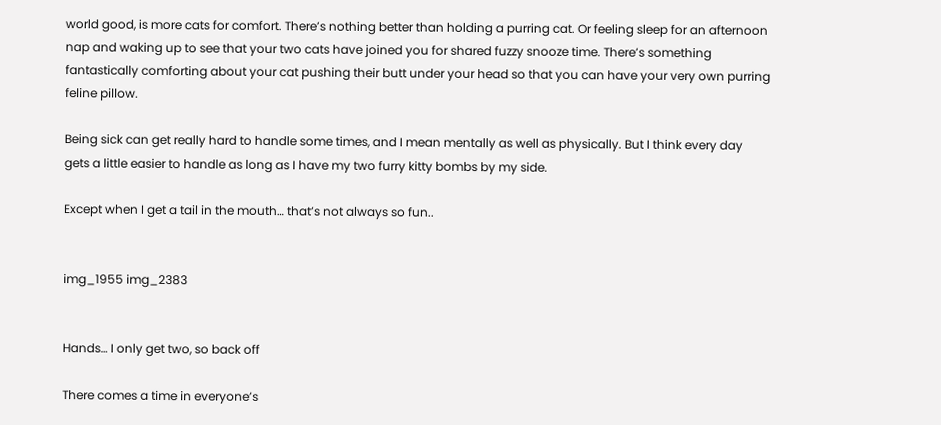world good, is more cats for comfort. There’s nothing better than holding a purring cat. Or feeling sleep for an afternoon nap and waking up to see that your two cats have joined you for shared fuzzy snooze time. There’s something fantastically comforting about your cat pushing their butt under your head so that you can have your very own purring feline pillow.

Being sick can get really hard to handle some times, and I mean mentally as well as physically. But I think every day gets a little easier to handle as long as I have my two furry kitty bombs by my side.

Except when I get a tail in the mouth… that’s not always so fun..


img_1955 img_2383


Hands… I only get two, so back off

There comes a time in everyone’s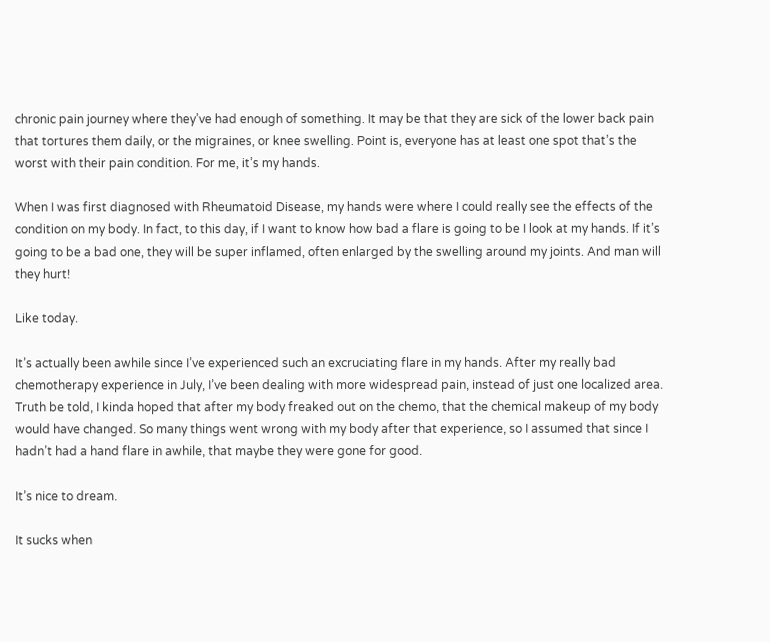chronic pain journey where they’ve had enough of something. It may be that they are sick of the lower back pain that tortures them daily, or the migraines, or knee swelling. Point is, everyone has at least one spot that’s the worst with their pain condition. For me, it’s my hands.

When I was first diagnosed with Rheumatoid Disease, my hands were where I could really see the effects of the condition on my body. In fact, to this day, if I want to know how bad a flare is going to be I look at my hands. If it’s going to be a bad one, they will be super inflamed, often enlarged by the swelling around my joints. And man will they hurt!

Like today.

It’s actually been awhile since I’ve experienced such an excruciating flare in my hands. After my really bad chemotherapy experience in July, I’ve been dealing with more widespread pain, instead of just one localized area. Truth be told, I kinda hoped that after my body freaked out on the chemo, that the chemical makeup of my body would have changed. So many things went wrong with my body after that experience, so I assumed that since I hadn’t had a hand flare in awhile, that maybe they were gone for good.

It’s nice to dream.

It sucks when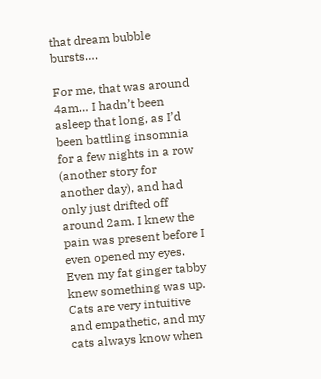that dream bubble bursts….

For me, that was around 4am… I hadn’t been asleep that long, as I’d been battling insomnia for a few nights in a row (another story for another day), and had only just drifted off around 2am. I knew the pain was present before I even opened my eyes. Even my fat ginger tabby knew something was up. Cats are very intuitive and empathetic, and my cats always know when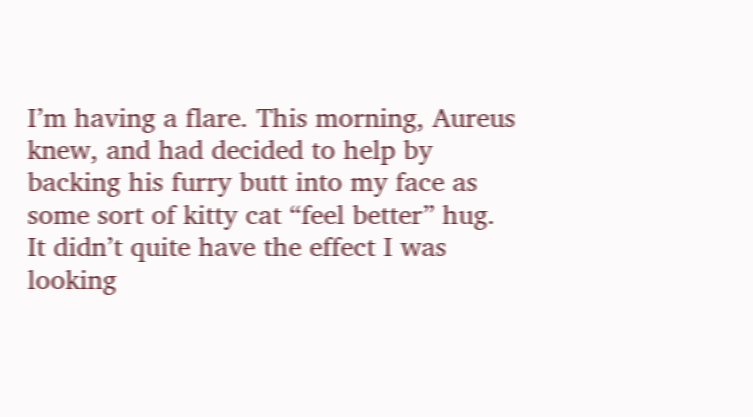I’m having a flare. This morning, Aureus knew, and had decided to help by backing his furry butt into my face as some sort of kitty cat “feel better” hug. It didn’t quite have the effect I was looking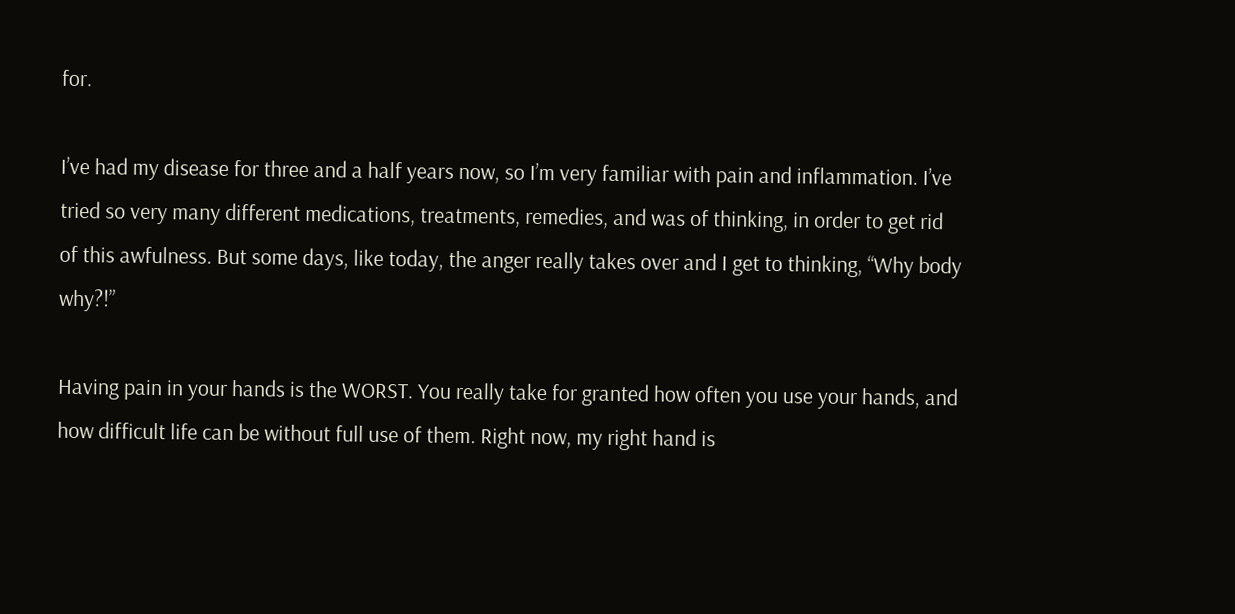for.

I’ve had my disease for three and a half years now, so I’m very familiar with pain and inflammation. I’ve tried so very many different medications, treatments, remedies, and was of thinking, in order to get rid of this awfulness. But some days, like today, the anger really takes over and I get to thinking, “Why body why?!”

Having pain in your hands is the WORST. You really take for granted how often you use your hands, and how difficult life can be without full use of them. Right now, my right hand is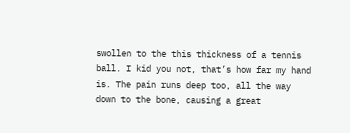swollen to the this thickness of a tennis ball. I kid you not, that’s how far my hand is. The pain runs deep too, all the way down to the bone, causing a great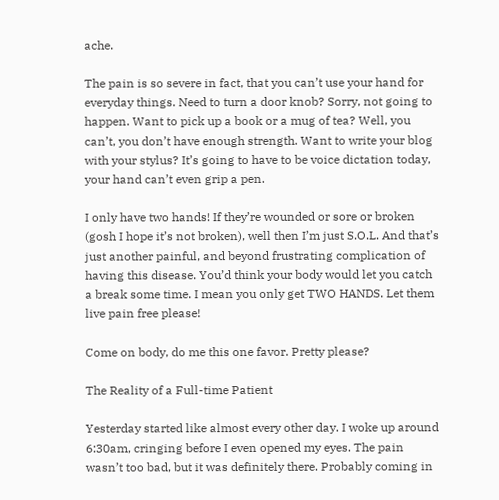ache.

The pain is so severe in fact, that you can’t use your hand for everyday things. Need to turn a door knob? Sorry, not going to happen. Want to pick up a book or a mug of tea? Well, you can’t, you don’t have enough strength. Want to write your blog with your stylus? It’s going to have to be voice dictation today, your hand can’t even grip a pen.

I only have two hands! If they’re wounded or sore or broken (gosh I hope it’s not broken), well then I’m just S.O.L. And that’s just another painful, and beyond frustrating complication of having this disease. You’d think your body would let you catch a break some time. I mean you only get TWO HANDS. Let them live pain free please!

Come on body, do me this one favor. Pretty please?

The Reality of a Full-time Patient

Yesterday started like almost every other day. I woke up around 6:30am, cringing before I even opened my eyes. The pain wasn’t too bad, but it was definitely there. Probably coming in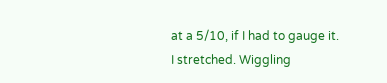at a 5/10, if I had to gauge it.
I stretched. Wiggling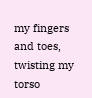my fingers and toes, twisting my torso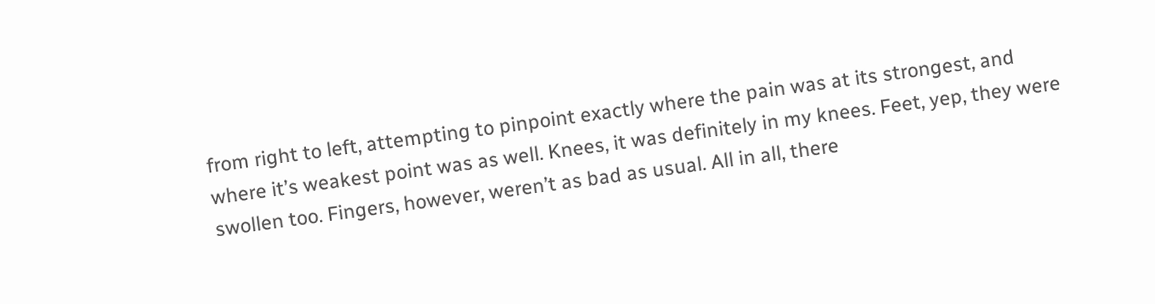from right to left, attempting to pinpoint exactly where the pain was at its strongest, and where it’s weakest point was as well. Knees, it was definitely in my knees. Feet, yep, they were swollen too. Fingers, however, weren’t as bad as usual. All in all, there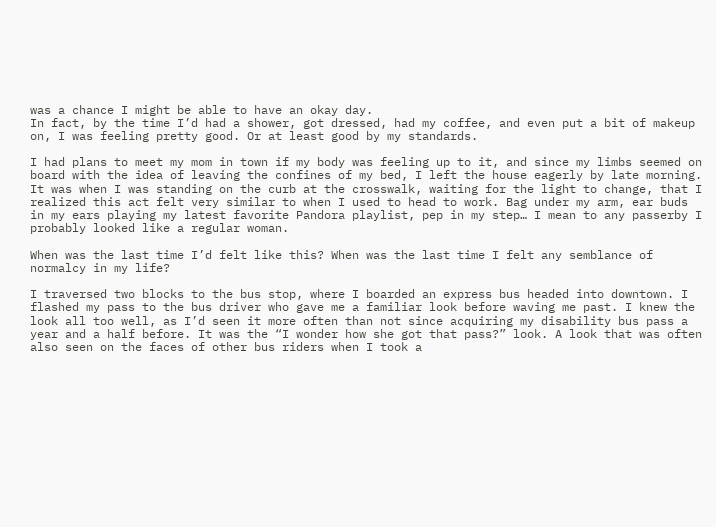was a chance I might be able to have an okay day.
In fact, by the time I’d had a shower, got dressed, had my coffee, and even put a bit of makeup on, I was feeling pretty good. Or at least good by my standards.

I had plans to meet my mom in town if my body was feeling up to it, and since my limbs seemed on board with the idea of leaving the confines of my bed, I left the house eagerly by late morning.
It was when I was standing on the curb at the crosswalk, waiting for the light to change, that I realized this act felt very similar to when I used to head to work. Bag under my arm, ear buds in my ears playing my latest favorite Pandora playlist, pep in my step… I mean to any passerby I probably looked like a regular woman.

When was the last time I’d felt like this? When was the last time I felt any semblance of normalcy in my life?

I traversed two blocks to the bus stop, where I boarded an express bus headed into downtown. I flashed my pass to the bus driver who gave me a familiar look before waving me past. I knew the look all too well, as I’d seen it more often than not since acquiring my disability bus pass a year and a half before. It was the “I wonder how she got that pass?” look. A look that was often also seen on the faces of other bus riders when I took a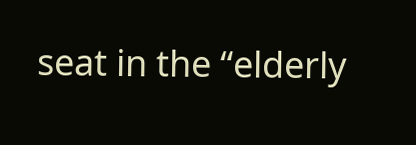seat in the “elderly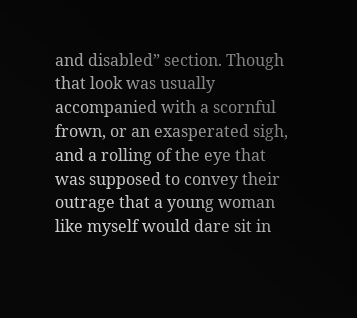and disabled” section. Though that look was usually accompanied with a scornful frown, or an exasperated sigh, and a rolling of the eye that was supposed to convey their outrage that a young woman like myself would dare sit in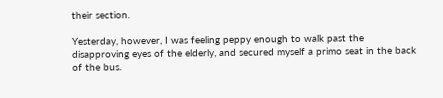their section.

Yesterday, however, I was feeling peppy enough to walk past the disapproving eyes of the elderly, and secured myself a primo seat in the back of the bus.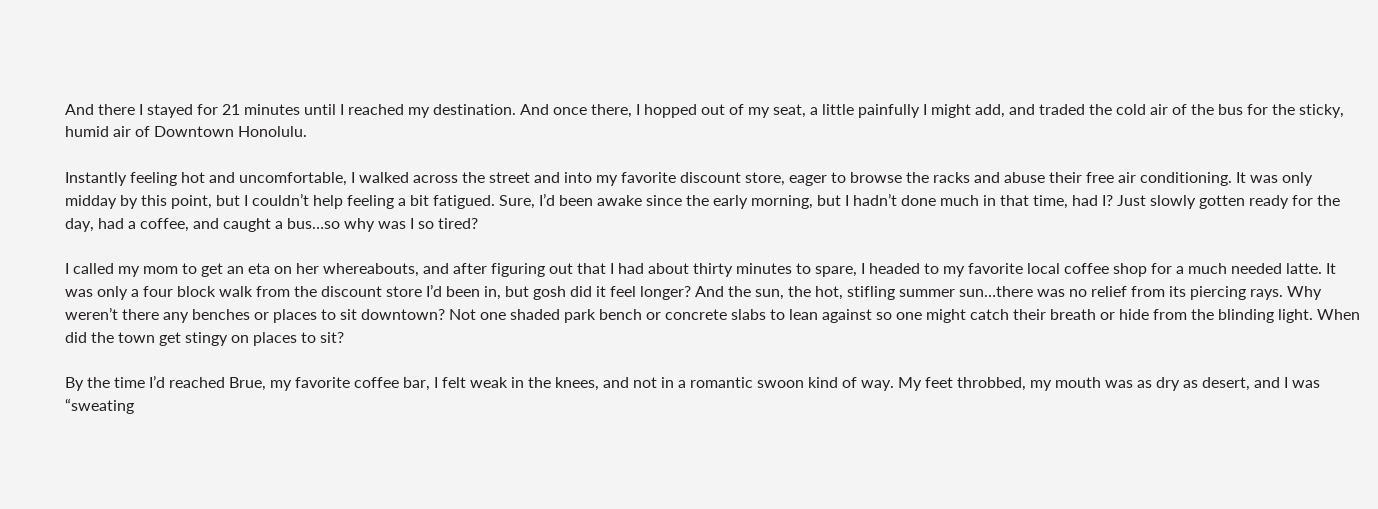And there I stayed for 21 minutes until I reached my destination. And once there, I hopped out of my seat, a little painfully I might add, and traded the cold air of the bus for the sticky, humid air of Downtown Honolulu.

Instantly feeling hot and uncomfortable, I walked across the street and into my favorite discount store, eager to browse the racks and abuse their free air conditioning. It was only midday by this point, but I couldn’t help feeling a bit fatigued. Sure, I’d been awake since the early morning, but I hadn’t done much in that time, had I? Just slowly gotten ready for the day, had a coffee, and caught a bus…so why was I so tired?

I called my mom to get an eta on her whereabouts, and after figuring out that I had about thirty minutes to spare, I headed to my favorite local coffee shop for a much needed latte. It was only a four block walk from the discount store I’d been in, but gosh did it feel longer? And the sun, the hot, stifling summer sun…there was no relief from its piercing rays. Why weren’t there any benches or places to sit downtown? Not one shaded park bench or concrete slabs to lean against so one might catch their breath or hide from the blinding light. When did the town get stingy on places to sit?

By the time I’d reached Brue, my favorite coffee bar, I felt weak in the knees, and not in a romantic swoon kind of way. My feet throbbed, my mouth was as dry as desert, and I was “sweating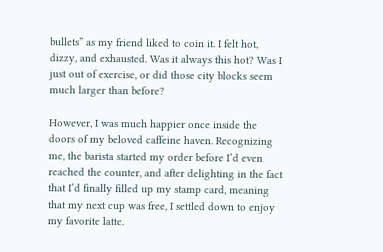bullets” as my friend liked to coin it. I felt hot, dizzy, and exhausted. Was it always this hot? Was I just out of exercise, or did those city blocks seem much larger than before?

However, I was much happier once inside the doors of my beloved caffeine haven. Recognizing me, the barista started my order before I’d even reached the counter, and after delighting in the fact that I’d finally filled up my stamp card, meaning that my next cup was free, I settled down to enjoy my favorite latte.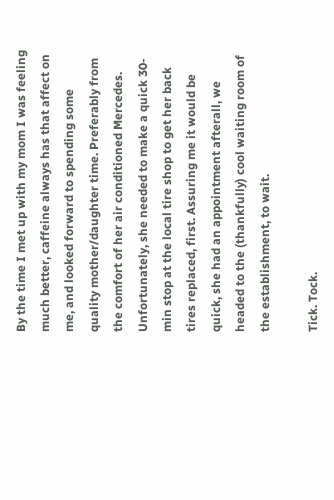By the time I met up with my mom I was feeling much better, caffeine always has that affect on me, and looked forward to spending some quality mother/daughter time. Preferably from the comfort of her air conditioned Mercedes. Unfortunately, she needed to make a quick 30-min stop at the local tire shop to get her back tires replaced, first. Assuring me it would be quick, she had an appointment afterall, we headed to the (thankfully) cool waiting room of the establishment, to wait.

Tick. Tock.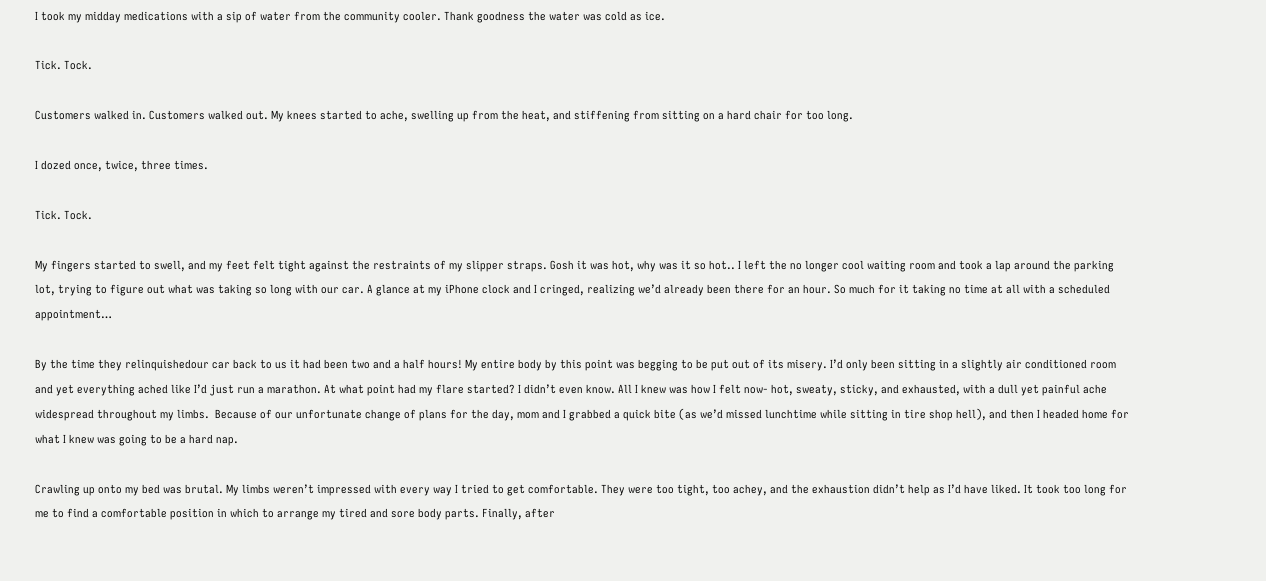I took my midday medications with a sip of water from the community cooler. Thank goodness the water was cold as ice.

Tick. Tock.

Customers walked in. Customers walked out. My knees started to ache, swelling up from the heat, and stiffening from sitting on a hard chair for too long.

I dozed once, twice, three times.

Tick. Tock.

My fingers started to swell, and my feet felt tight against the restraints of my slipper straps. Gosh it was hot, why was it so hot.. I left the no longer cool waiting room and took a lap around the parking lot, trying to figure out what was taking so long with our car. A glance at my iPhone clock and I cringed, realizing we’d already been there for an hour. So much for it taking no time at all with a scheduled appointment…

By the time they relinquishedour car back to us it had been two and a half hours! My entire body by this point was begging to be put out of its misery. I’d only been sitting in a slightly air conditioned room and yet everything ached like I’d just run a marathon. At what point had my flare started? I didn’t even know. All I knew was how I felt now- hot, sweaty, sticky, and exhausted, with a dull yet painful ache widespread throughout my limbs.  Because of our unfortunate change of plans for the day, mom and I grabbed a quick bite (as we’d missed lunchtime while sitting in tire shop hell), and then I headed home for what I knew was going to be a hard nap.

Crawling up onto my bed was brutal. My limbs weren’t impressed with every way I tried to get comfortable. They were too tight, too achey, and the exhaustion didn’t help as I’d have liked. It took too long for me to find a comfortable position in which to arrange my tired and sore body parts. Finally, after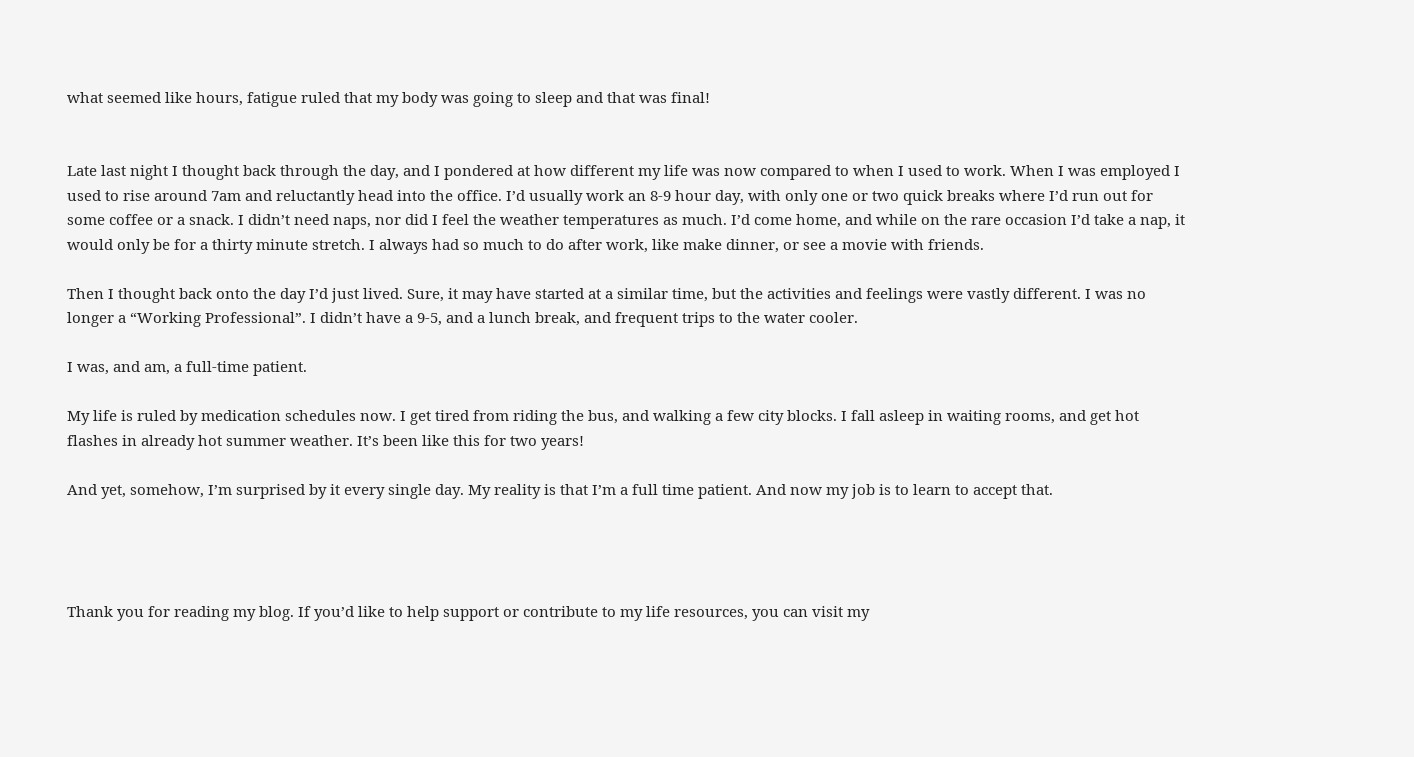what seemed like hours, fatigue ruled that my body was going to sleep and that was final!


Late last night I thought back through the day, and I pondered at how different my life was now compared to when I used to work. When I was employed I used to rise around 7am and reluctantly head into the office. I’d usually work an 8-9 hour day, with only one or two quick breaks where I’d run out for some coffee or a snack. I didn’t need naps, nor did I feel the weather temperatures as much. I’d come home, and while on the rare occasion I’d take a nap, it would only be for a thirty minute stretch. I always had so much to do after work, like make dinner, or see a movie with friends.

Then I thought back onto the day I’d just lived. Sure, it may have started at a similar time, but the activities and feelings were vastly different. I was no longer a “Working Professional”. I didn’t have a 9-5, and a lunch break, and frequent trips to the water cooler.

I was, and am, a full-time patient.

My life is ruled by medication schedules now. I get tired from riding the bus, and walking a few city blocks. I fall asleep in waiting rooms, and get hot flashes in already hot summer weather. It’s been like this for two years!

And yet, somehow, I’m surprised by it every single day. My reality is that I’m a full time patient. And now my job is to learn to accept that.




Thank you for reading my blog. If you’d like to help support or contribute to my life resources, you can visit my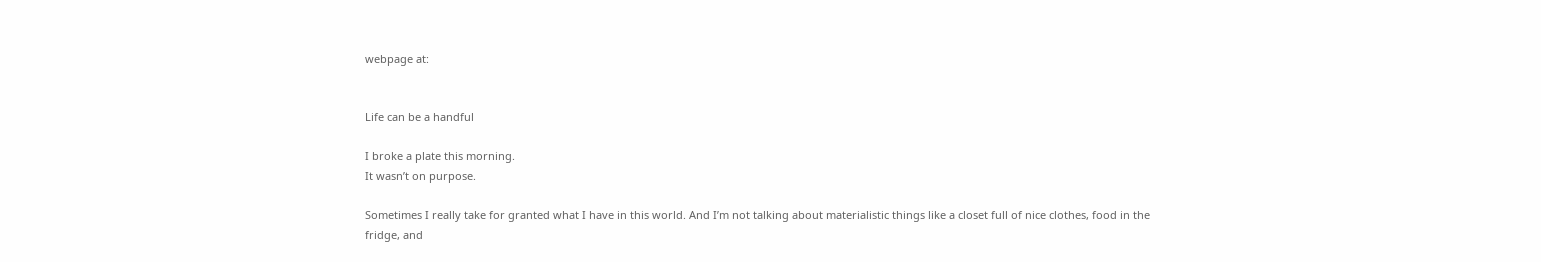webpage at:


Life can be a handful

I broke a plate this morning.
It wasn’t on purpose.

Sometimes I really take for granted what I have in this world. And I’m not talking about materialistic things like a closet full of nice clothes, food in the fridge, and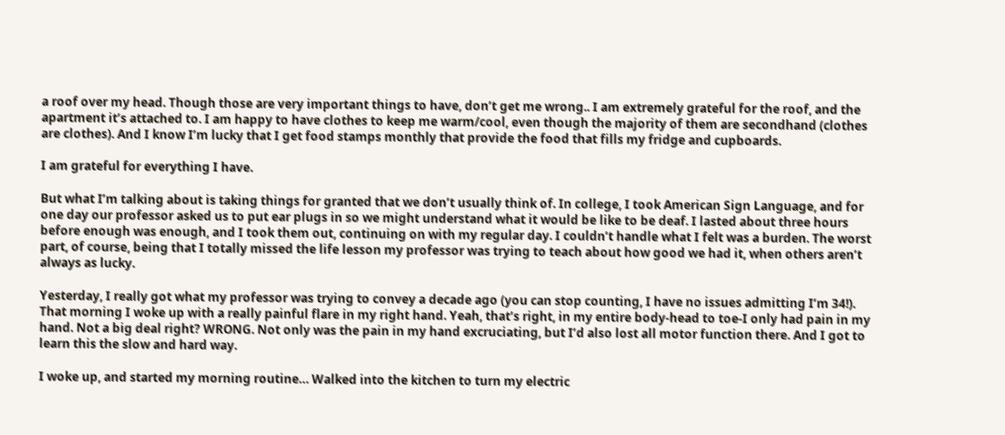a roof over my head. Though those are very important things to have, don’t get me wrong.. I am extremely grateful for the roof, and the apartment it’s attached to. I am happy to have clothes to keep me warm/cool, even though the majority of them are secondhand (clothes are clothes). And I know I’m lucky that I get food stamps monthly that provide the food that fills my fridge and cupboards.

I am grateful for everything I have.

But what I’m talking about is taking things for granted that we don’t usually think of. In college, I took American Sign Language, and for one day our professor asked us to put ear plugs in so we might understand what it would be like to be deaf. I lasted about three hours before enough was enough, and I took them out, continuing on with my regular day. I couldn’t handle what I felt was a burden. The worst part, of course, being that I totally missed the life lesson my professor was trying to teach about how good we had it, when others aren’t always as lucky.

Yesterday, I really got what my professor was trying to convey a decade ago (you can stop counting, I have no issues admitting I’m 34!). That morning I woke up with a really painful flare in my right hand. Yeah, that’s right, in my entire body-head to toe-I only had pain in my hand. Not a big deal right? WRONG. Not only was the pain in my hand excruciating, but I’d also lost all motor function there. And I got to learn this the slow and hard way.

I woke up, and started my morning routine… Walked into the kitchen to turn my electric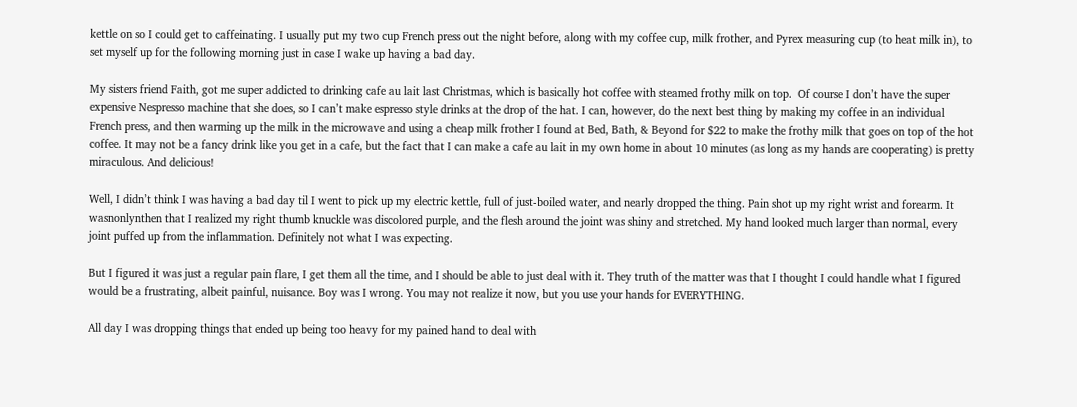kettle on so I could get to caffeinating. I usually put my two cup French press out the night before, along with my coffee cup, milk frother, and Pyrex measuring cup (to heat milk in), to set myself up for the following morning just in case I wake up having a bad day.

My sisters friend Faith, got me super addicted to drinking cafe au lait last Christmas, which is basically hot coffee with steamed frothy milk on top.  Of course I don’t have the super expensive Nespresso machine that she does, so I can’t make espresso style drinks at the drop of the hat. I can, however, do the next best thing by making my coffee in an individual French press, and then warming up the milk in the microwave and using a cheap milk frother I found at Bed, Bath, & Beyond for $22 to make the frothy milk that goes on top of the hot coffee. It may not be a fancy drink like you get in a cafe, but the fact that I can make a cafe au lait in my own home in about 10 minutes (as long as my hands are cooperating) is pretty miraculous. And delicious!

Well, I didn’t think I was having a bad day til I went to pick up my electric kettle, full of just-boiled water, and nearly dropped the thing. Pain shot up my right wrist and forearm. It wasnonlynthen that I realized my right thumb knuckle was discolored purple, and the flesh around the joint was shiny and stretched. My hand looked much larger than normal, every joint puffed up from the inflammation. Definitely not what I was expecting.

But I figured it was just a regular pain flare, I get them all the time, and I should be able to just deal with it. They truth of the matter was that I thought I could handle what I figured would be a frustrating, albeit painful, nuisance. Boy was I wrong. You may not realize it now, but you use your hands for EVERYTHING.

All day I was dropping things that ended up being too heavy for my pained hand to deal with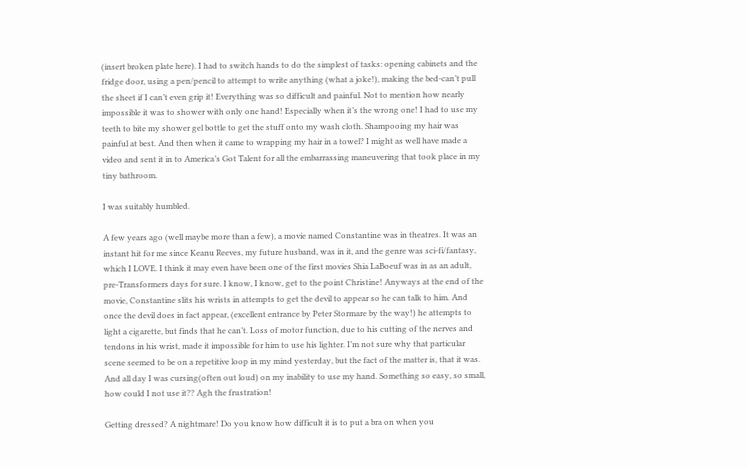(insert broken plate here). I had to switch hands to do the simplest of tasks: opening cabinets and the fridge door, using a pen/pencil to attempt to write anything (what a joke!), making the bed-can’t pull the sheet if I can’t even grip it! Everything was so difficult and painful. Not to mention how nearly impossible it was to shower with only one hand! Especially when it’s the wrong one! I had to use my teeth to bite my shower gel bottle to get the stuff onto my wash cloth. Shampooing my hair was painful at best. And then when it came to wrapping my hair in a towel? I might as well have made a video and sent it in to America’s Got Talent for all the embarrassing maneuvering that took place in my tiny bathroom.

I was suitably humbled.

A few years ago (well maybe more than a few), a movie named Constantine was in theatres. It was an instant hit for me since Keanu Reeves, my future husband, was in it, and the genre was sci-fi/fantasy, which I LOVE. I think it may even have been one of the first movies Shia LaBoeuf was in as an adult, pre-Transformers days for sure. I know, I know, get to the point Christine! Anyways at the end of the movie, Constantine slits his wrists in attempts to get the devil to appear so he can talk to him. And once the devil does in fact appear, (excellent entrance by Peter Stormare by the way!) he attempts to light a cigarette, but finds that he can’t. Loss of motor function, due to his cutting of the nerves and tendons in his wrist, made it impossible for him to use his lighter. I’m not sure why that particular scene seemed to be on a repetitive loop in my mind yesterday, but the fact of the matter is, that it was. And all day I was cursing(often out loud) on my inability to use my hand. Something so easy, so small, how could I not use it?? Agh the frustration!

Getting dressed? A nightmare! Do you know how difficult it is to put a bra on when you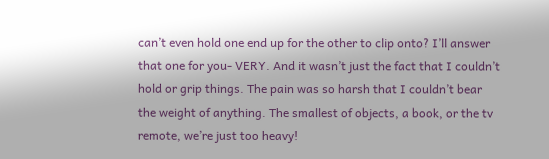can’t even hold one end up for the other to clip onto? I’ll answer that one for you- VERY. And it wasn’t just the fact that I couldn’t hold or grip things. The pain was so harsh that I couldn’t bear the weight of anything. The smallest of objects, a book, or the tv remote, we’re just too heavy!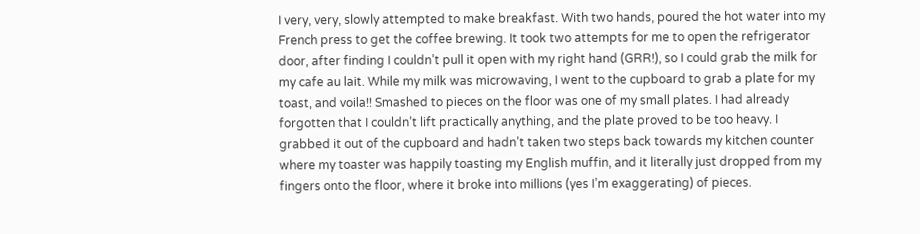I very, very, slowly attempted to make breakfast. With two hands, poured the hot water into my French press to get the coffee brewing. It took two attempts for me to open the refrigerator door, after finding I couldn’t pull it open with my right hand (GRR!), so I could grab the milk for my cafe au lait. While my milk was microwaving, I went to the cupboard to grab a plate for my toast, and voila!! Smashed to pieces on the floor was one of my small plates. I had already forgotten that I couldn’t lift practically anything, and the plate proved to be too heavy. I grabbed it out of the cupboard and hadn’t taken two steps back towards my kitchen counter where my toaster was happily toasting my English muffin, and it literally just dropped from my fingers onto the floor, where it broke into millions (yes I’m exaggerating) of pieces.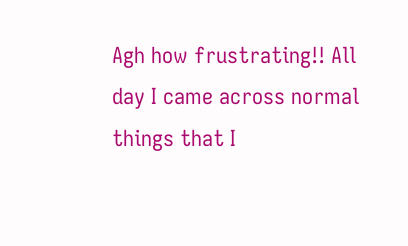Agh how frustrating!! All day I came across normal things that I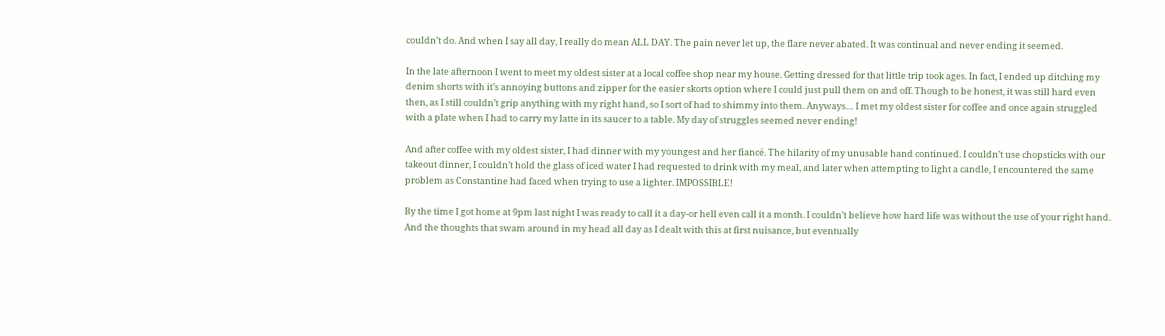couldn’t do. And when I say all day, I really do mean ALL DAY. The pain never let up, the flare never abated. It was continual and never ending it seemed.

In the late afternoon I went to meet my oldest sister at a local coffee shop near my house. Getting dressed for that little trip took ages. In fact, I ended up ditching my denim shorts with it’s annoying buttons and zipper for the easier skorts option where I could just pull them on and off. Though to be honest, it was still hard even then, as I still couldn’t grip anything with my right hand, so I sort of had to shimmy into them. Anyways… I met my oldest sister for coffee and once again struggled with a plate when I had to carry my latte in its saucer to a table. My day of struggles seemed never ending!

And after coffee with my oldest sister, I had dinner with my youngest and her fiancé. The hilarity of my unusable hand continued. I couldn’t use chopsticks with our takeout dinner, I couldn’t hold the glass of iced water I had requested to drink with my meal, and later when attempting to light a candle, I encountered the same problem as Constantine had faced when trying to use a lighter. IMPOSSIBLE!

By the time I got home at 9pm last night I was ready to call it a day-or hell even call it a month. I couldn’t believe how hard life was without the use of your right hand. And the thoughts that swam around in my head all day as I dealt with this at first nuisance, but eventually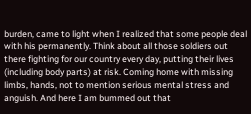burden, came to light when I realized that some people deal with his permanently. Think about all those soldiers out there fighting for our country every day, putting their lives (including body parts) at risk. Coming home with missing limbs, hands, not to mention serious mental stress and anguish. And here I am bummed out that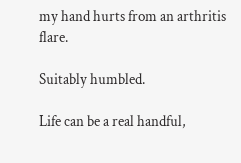my hand hurts from an arthritis flare.

Suitably humbled.

Life can be a real handful,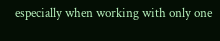especially when working with only one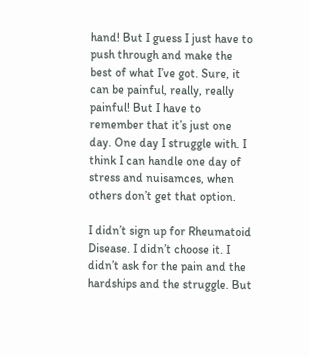hand! But I guess I just have to push through and make the best of what I’ve got. Sure, it can be painful, really, really painful! But I have to remember that it’s just one day. One day I struggle with. I think I can handle one day of stress and nuisamces, when others don’t get that option.

I didn’t sign up for Rheumatoid Disease. I didn’t choose it. I didn’t ask for the pain and the hardships and the struggle. But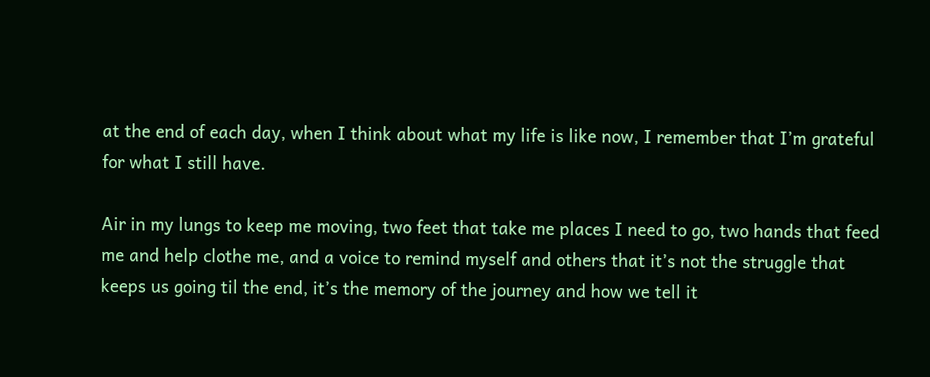at the end of each day, when I think about what my life is like now, I remember that I’m grateful for what I still have.

Air in my lungs to keep me moving, two feet that take me places I need to go, two hands that feed me and help clothe me, and a voice to remind myself and others that it’s not the struggle that keeps us going til the end, it’s the memory of the journey and how we tell it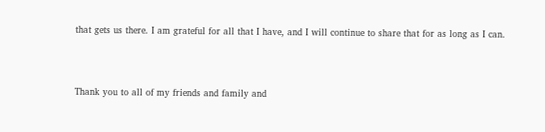that gets us there. I am grateful for all that I have, and I will continue to share that for as long as I can.



Thank you to all of my friends and family and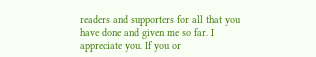readers and supporters for all that you have done and given me so far. I appreciate you. If you or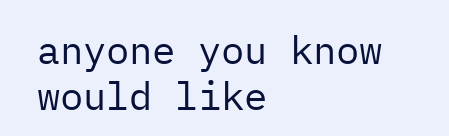anyone you know would like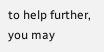to help further, you may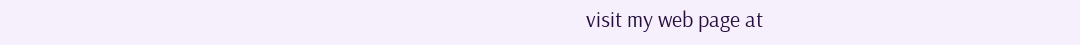visit my web page at